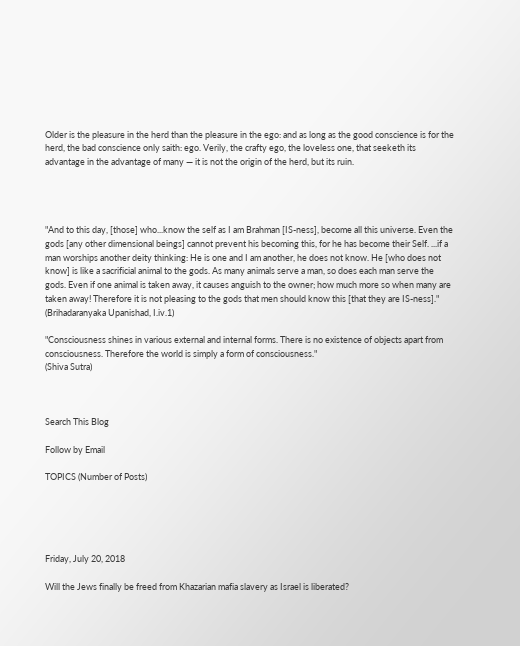Older is the pleasure in the herd than the pleasure in the ego: and as long as the good conscience is for the herd, the bad conscience only saith: ego. Verily, the crafty ego, the loveless one, that seeketh its advantage in the advantage of many — it is not the origin of the herd, but its ruin.




"And to this day, [those] who...know the self as I am Brahman [IS-ness], become all this universe. Even the gods [any other dimensional beings] cannot prevent his becoming this, for he has become their Self. ...if a man worships another deity thinking: He is one and I am another, he does not know. He [who does not know] is like a sacrificial animal to the gods. As many animals serve a man, so does each man serve the gods. Even if one animal is taken away, it causes anguish to the owner; how much more so when many are taken away! Therefore it is not pleasing to the gods that men should know this [that they are IS-ness]." (Brihadaranyaka Upanishad, I.iv.1)

"Consciousness shines in various external and internal forms. There is no existence of objects apart from consciousness. Therefore the world is simply a form of consciousness."
(Shiva Sutra)



Search This Blog

Follow by Email

TOPICS (Number of Posts)





Friday, July 20, 2018

Will the Jews finally be freed from Khazarian mafia slavery as Israel is liberated?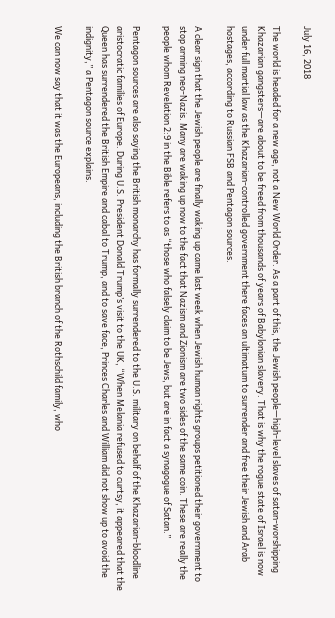July 16, 2018

The world is headed for a new age, not a New World Order. As a part of this, the Jewish people—high-level slaves of satan-worshipping Khazarian gangsters—are about to be freed from thousands of years of Babylonian slavery. That is why the rogue state of Israel is now under full martial law as the Khazarian-controlled government there faces an ultimatum to surrender and free their Jewish and Arab hostages, according to Russian FSB and Pentagon sources.

A clear sign that the Jewish people are finally waking up came last week when Jewish human rights groups petitioned their government to stop arming neo-Nazis. Many are waking up now to the fact that Nazism and Zionism are two sides of the same coin. These are really the people whom Revelation 2:9 in the Bible refers to as “those who falsely claim to be Jews, but are in fact a synagogue of Satan.”

Pentagon sources are also saying the British monarchy has formally surrendered to the U.S. military on behalf of the Khazarian-bloodline aristocratic families of Europe. During U.S. President Donald Trump’s visit to the UK, “When Melania refused to curtsy, it appeared that the Queen has surrendered the British Empire and cabal to Trump, and to save face, Princes Charles and William did not show up to avoid the indignity,” a Pentagon source explains.

We can now say that it was the Europeans, including the British branch of the Rothschild family, who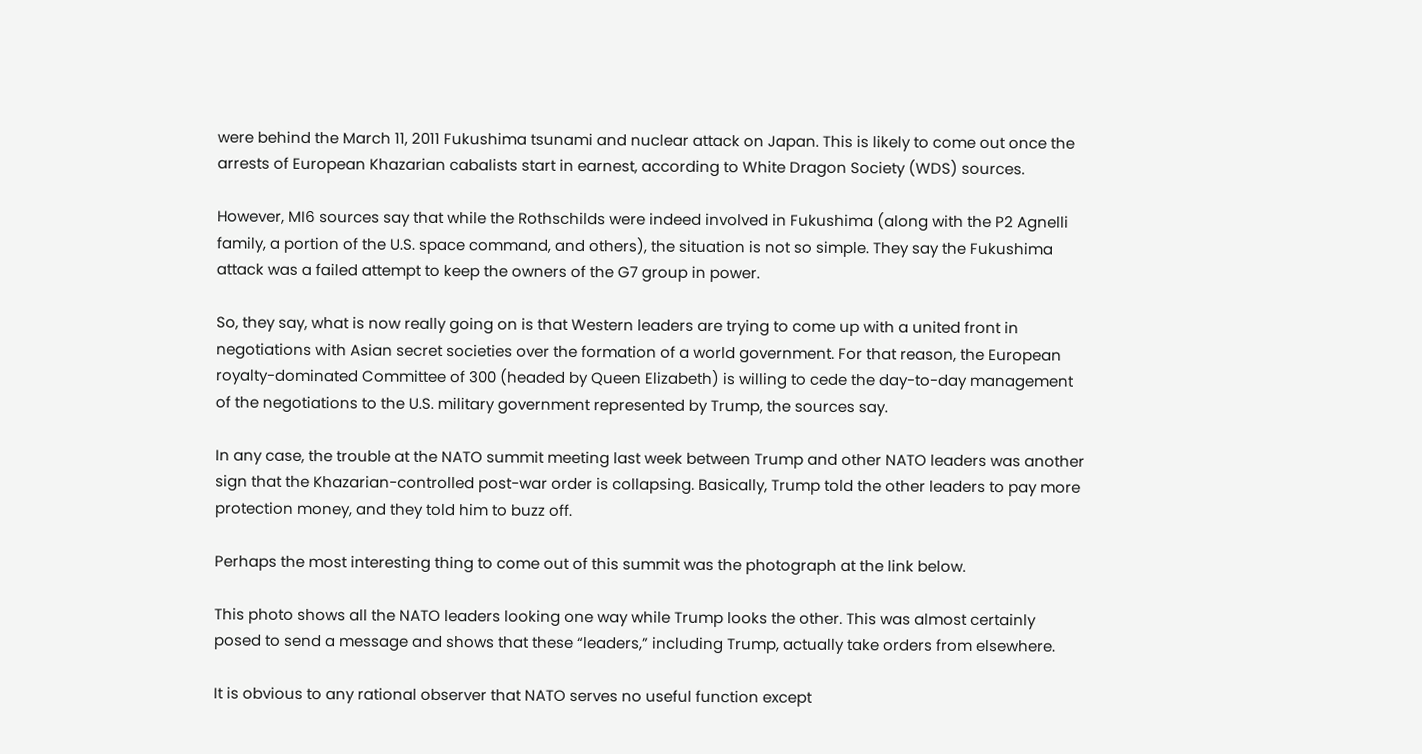were behind the March 11, 2011 Fukushima tsunami and nuclear attack on Japan. This is likely to come out once the arrests of European Khazarian cabalists start in earnest, according to White Dragon Society (WDS) sources.

However, MI6 sources say that while the Rothschilds were indeed involved in Fukushima (along with the P2 Agnelli family, a portion of the U.S. space command, and others), the situation is not so simple. They say the Fukushima attack was a failed attempt to keep the owners of the G7 group in power.

So, they say, what is now really going on is that Western leaders are trying to come up with a united front in negotiations with Asian secret societies over the formation of a world government. For that reason, the European royalty-dominated Committee of 300 (headed by Queen Elizabeth) is willing to cede the day-to-day management of the negotiations to the U.S. military government represented by Trump, the sources say.

In any case, the trouble at the NATO summit meeting last week between Trump and other NATO leaders was another sign that the Khazarian-controlled post-war order is collapsing. Basically, Trump told the other leaders to pay more protection money, and they told him to buzz off.

Perhaps the most interesting thing to come out of this summit was the photograph at the link below.

This photo shows all the NATO leaders looking one way while Trump looks the other. This was almost certainly posed to send a message and shows that these “leaders,” including Trump, actually take orders from elsewhere.

It is obvious to any rational observer that NATO serves no useful function except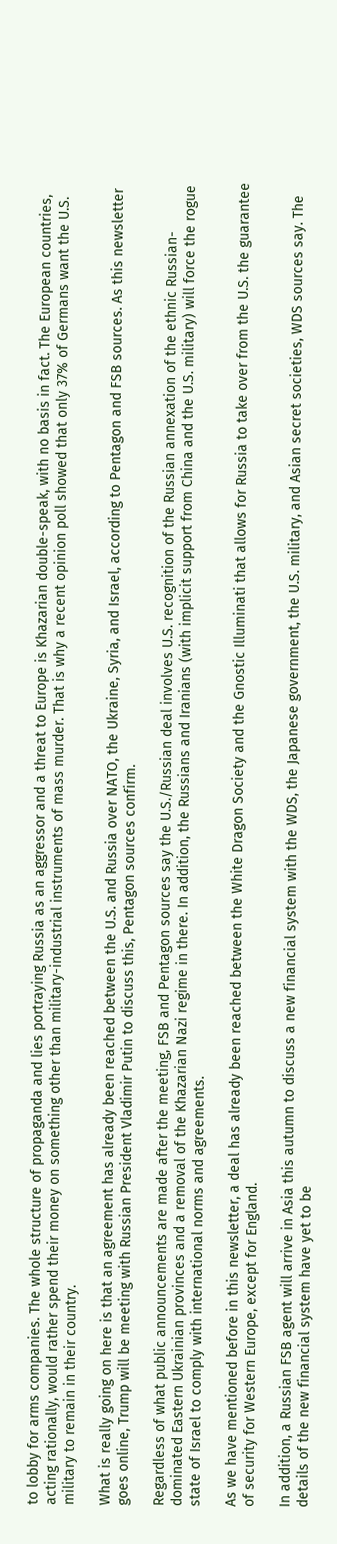to lobby for arms companies. The whole structure of propaganda and lies portraying Russia as an aggressor and a threat to Europe is Khazarian double-speak, with no basis in fact. The European countries, acting rationally, would rather spend their money on something other than military-industrial instruments of mass murder. That is why a recent opinion poll showed that only 37% of Germans want the U.S. military to remain in their country.

What is really going on here is that an agreement has already been reached between the U.S. and Russia over NATO, the Ukraine, Syria, and Israel, according to Pentagon and FSB sources. As this newsletter goes online, Trump will be meeting with Russian President Vladimir Putin to discuss this, Pentagon sources confirm.

Regardless of what public announcements are made after the meeting, FSB and Pentagon sources say the U.S./Russian deal involves U.S. recognition of the Russian annexation of the ethnic Russian-dominated Eastern Ukrainian provinces and a removal of the Khazarian Nazi regime in there. In addition, the Russians and Iranians (with implicit support from China and the U.S. military) will force the rogue state of Israel to comply with international norms and agreements.

As we have mentioned before in this newsletter, a deal has already been reached between the White Dragon Society and the Gnostic Illuminati that allows for Russia to take over from the U.S. the guarantee of security for Western Europe, except for England.

In addition, a Russian FSB agent will arrive in Asia this autumn to discuss a new financial system with the WDS, the Japanese government, the U.S. military, and Asian secret societies, WDS sources say. The details of the new financial system have yet to be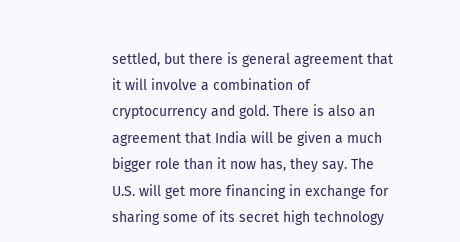settled, but there is general agreement that it will involve a combination of cryptocurrency and gold. There is also an agreement that India will be given a much bigger role than it now has, they say. The U.S. will get more financing in exchange for sharing some of its secret high technology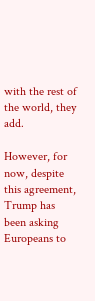with the rest of the world, they add.

However, for now, despite this agreement, Trump has been asking Europeans to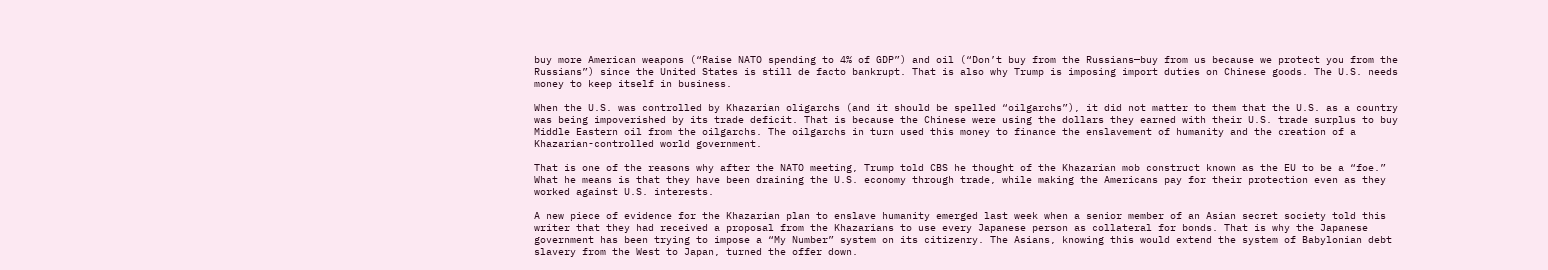buy more American weapons (“Raise NATO spending to 4% of GDP”) and oil (“Don’t buy from the Russians—buy from us because we protect you from the Russians”) since the United States is still de facto bankrupt. That is also why Trump is imposing import duties on Chinese goods. The U.S. needs money to keep itself in business.

When the U.S. was controlled by Khazarian oligarchs (and it should be spelled “oilgarchs”), it did not matter to them that the U.S. as a country was being impoverished by its trade deficit. That is because the Chinese were using the dollars they earned with their U.S. trade surplus to buy Middle Eastern oil from the oilgarchs. The oilgarchs in turn used this money to finance the enslavement of humanity and the creation of a Khazarian-controlled world government.

That is one of the reasons why after the NATO meeting, Trump told CBS he thought of the Khazarian mob construct known as the EU to be a “foe.” What he means is that they have been draining the U.S. economy through trade, while making the Americans pay for their protection even as they worked against U.S. interests.

A new piece of evidence for the Khazarian plan to enslave humanity emerged last week when a senior member of an Asian secret society told this writer that they had received a proposal from the Khazarians to use every Japanese person as collateral for bonds. That is why the Japanese government has been trying to impose a “My Number” system on its citizenry. The Asians, knowing this would extend the system of Babylonian debt slavery from the West to Japan, turned the offer down.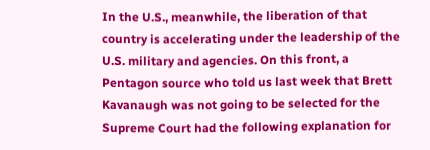In the U.S., meanwhile, the liberation of that country is accelerating under the leadership of the U.S. military and agencies. On this front, a Pentagon source who told us last week that Brett Kavanaugh was not going to be selected for the Supreme Court had the following explanation for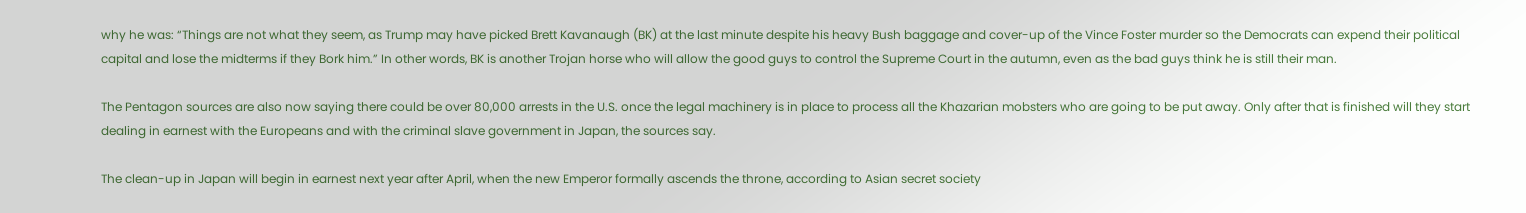why he was: “Things are not what they seem, as Trump may have picked Brett Kavanaugh (BK) at the last minute despite his heavy Bush baggage and cover-up of the Vince Foster murder so the Democrats can expend their political capital and lose the midterms if they Bork him.” In other words, BK is another Trojan horse who will allow the good guys to control the Supreme Court in the autumn, even as the bad guys think he is still their man.

The Pentagon sources are also now saying there could be over 80,000 arrests in the U.S. once the legal machinery is in place to process all the Khazarian mobsters who are going to be put away. Only after that is finished will they start dealing in earnest with the Europeans and with the criminal slave government in Japan, the sources say.

The clean-up in Japan will begin in earnest next year after April, when the new Emperor formally ascends the throne, according to Asian secret society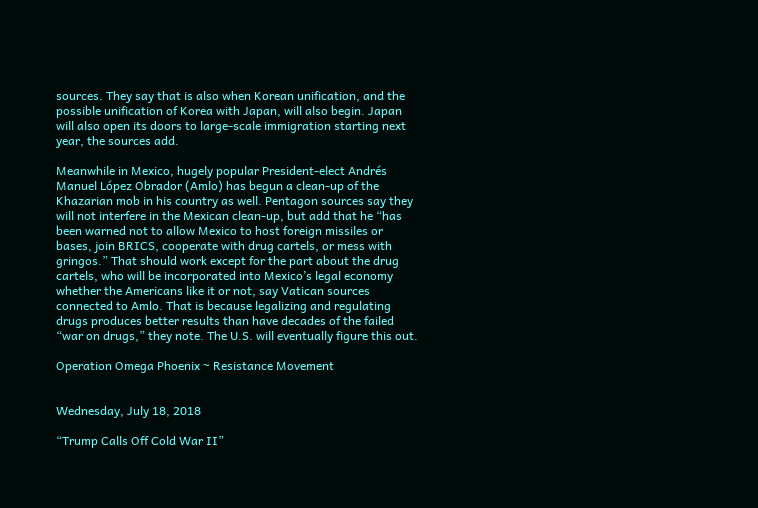sources. They say that is also when Korean unification, and the possible unification of Korea with Japan, will also begin. Japan will also open its doors to large-scale immigration starting next year, the sources add.

Meanwhile in Mexico, hugely popular President-elect Andrés Manuel López Obrador (Amlo) has begun a clean-up of the Khazarian mob in his country as well. Pentagon sources say they will not interfere in the Mexican clean-up, but add that he “has been warned not to allow Mexico to host foreign missiles or bases, join BRICS, cooperate with drug cartels, or mess with gringos.” That should work except for the part about the drug cartels, who will be incorporated into Mexico’s legal economy whether the Americans like it or not, say Vatican sources connected to Amlo. That is because legalizing and regulating drugs produces better results than have decades of the failed “war on drugs,” they note. The U.S. will eventually figure this out.

Operation Omega Phoenix ~ Resistance Movement


Wednesday, July 18, 2018

“Trump Calls Off Cold War II”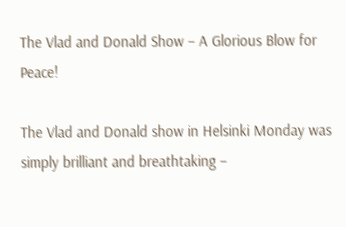The Vlad and Donald Show – A Glorious Blow for Peace!

The Vlad and Donald show in Helsinki Monday was simply brilliant and breathtaking –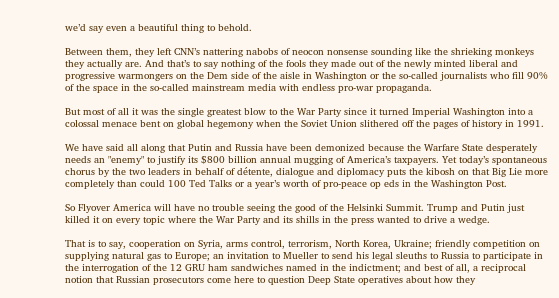we’d say even a beautiful thing to behold.

Between them, they left CNN’s nattering nabobs of neocon nonsense sounding like the shrieking monkeys they actually are. And that’s to say nothing of the fools they made out of the newly minted liberal and progressive warmongers on the Dem side of the aisle in Washington or the so-called journalists who fill 90% of the space in the so-called mainstream media with endless pro-war propaganda.

But most of all it was the single greatest blow to the War Party since it turned Imperial Washington into a colossal menace bent on global hegemony when the Soviet Union slithered off the pages of history in 1991.

We have said all along that Putin and Russia have been demonized because the Warfare State desperately needs an "enemy" to justify its $800 billion annual mugging of America’s taxpayers. Yet today’s spontaneous chorus by the two leaders in behalf of détente, dialogue and diplomacy puts the kibosh on that Big Lie more completely than could 100 Ted Talks or a year’s worth of pro-peace op eds in the Washington Post.

So Flyover America will have no trouble seeing the good of the Helsinki Summit. Trump and Putin just killed it on every topic where the War Party and its shills in the press wanted to drive a wedge.

That is to say, cooperation on Syria, arms control, terrorism, North Korea, Ukraine; friendly competition on supplying natural gas to Europe; an invitation to Mueller to send his legal sleuths to Russia to participate in the interrogation of the 12 GRU ham sandwiches named in the indictment; and best of all, a reciprocal notion that Russian prosecutors come here to question Deep State operatives about how they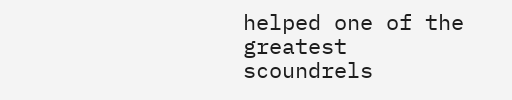helped one of the greatest scoundrels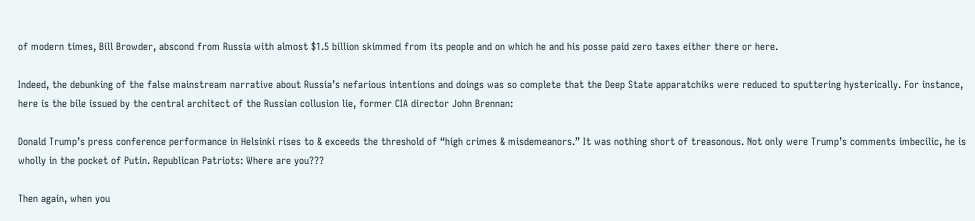of modern times, Bill Browder, abscond from Russia with almost $1.5 billion skimmed from its people and on which he and his posse paid zero taxes either there or here.

Indeed, the debunking of the false mainstream narrative about Russia’s nefarious intentions and doings was so complete that the Deep State apparatchiks were reduced to sputtering hysterically. For instance, here is the bile issued by the central architect of the Russian collusion lie, former CIA director John Brennan:

Donald Trump’s press conference performance in Helsinki rises to & exceeds the threshold of “high crimes & misdemeanors.” It was nothing short of treasonous. Not only were Trump’s comments imbecilic, he is wholly in the pocket of Putin. Republican Patriots: Where are you???

Then again, when you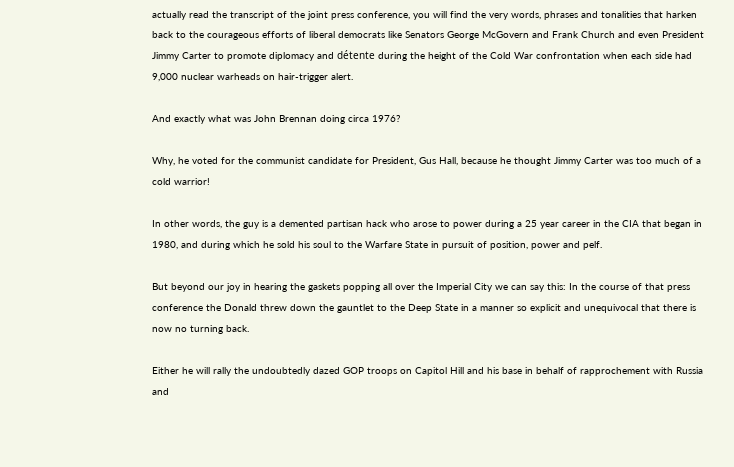actually read the transcript of the joint press conference, you will find the very words, phrases and tonalities that harken back to the courageous efforts of liberal democrats like Senators George McGovern and Frank Church and even President Jimmy Carter to promote diplomacy and détente during the height of the Cold War confrontation when each side had 9,000 nuclear warheads on hair-trigger alert.

And exactly what was John Brennan doing circa 1976?

Why, he voted for the communist candidate for President, Gus Hall, because he thought Jimmy Carter was too much of a cold warrior!

In other words, the guy is a demented partisan hack who arose to power during a 25 year career in the CIA that began in 1980, and during which he sold his soul to the Warfare State in pursuit of position, power and pelf.

But beyond our joy in hearing the gaskets popping all over the Imperial City we can say this: In the course of that press conference the Donald threw down the gauntlet to the Deep State in a manner so explicit and unequivocal that there is now no turning back.

Either he will rally the undoubtedly dazed GOP troops on Capitol Hill and his base in behalf of rapprochement with Russia and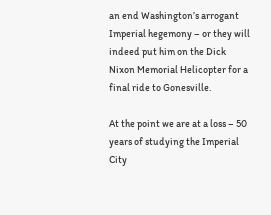an end Washington’s arrogant Imperial hegemony – or they will indeed put him on the Dick Nixon Memorial Helicopter for a final ride to Gonesville.

At the point we are at a loss – 50 years of studying the Imperial City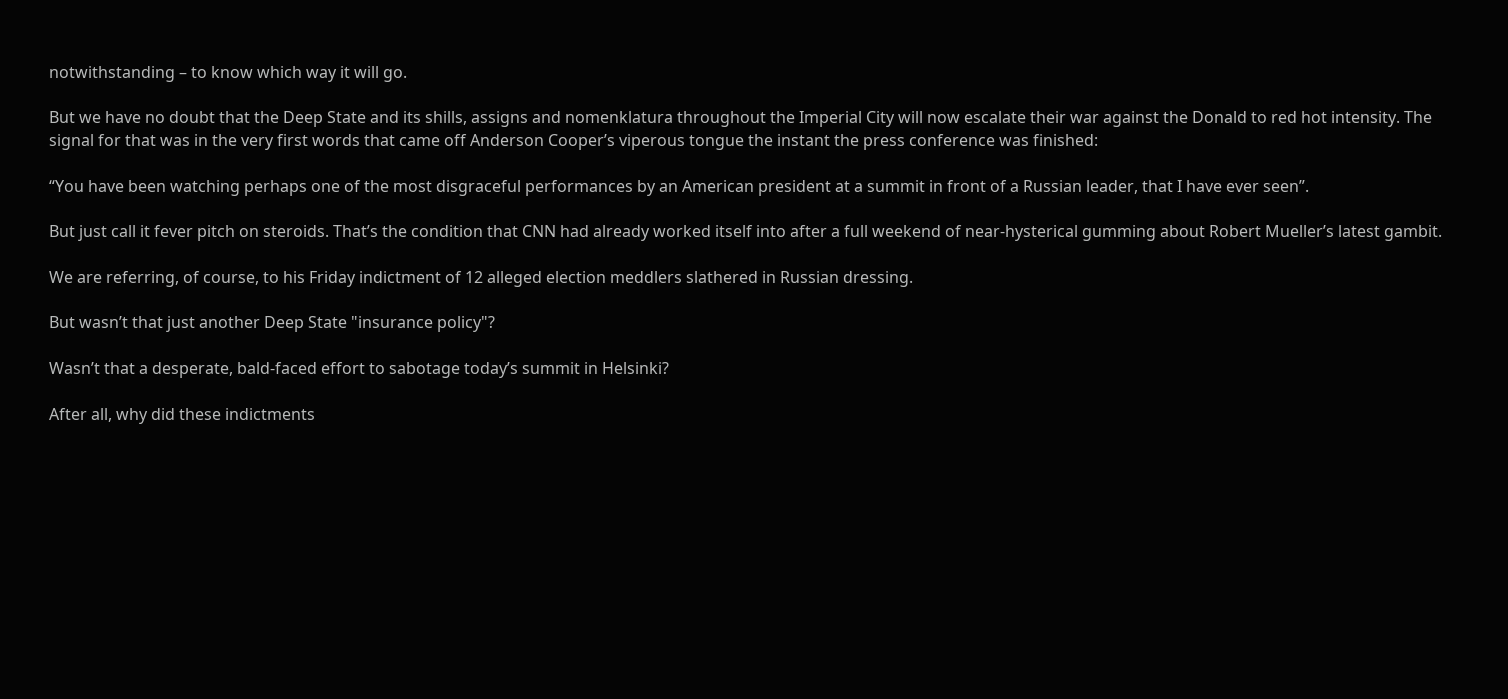notwithstanding – to know which way it will go.

But we have no doubt that the Deep State and its shills, assigns and nomenklatura throughout the Imperial City will now escalate their war against the Donald to red hot intensity. The signal for that was in the very first words that came off Anderson Cooper’s viperous tongue the instant the press conference was finished:

“You have been watching perhaps one of the most disgraceful performances by an American president at a summit in front of a Russian leader, that I have ever seen”.

But just call it fever pitch on steroids. That’s the condition that CNN had already worked itself into after a full weekend of near-hysterical gumming about Robert Mueller’s latest gambit.

We are referring, of course, to his Friday indictment of 12 alleged election meddlers slathered in Russian dressing.

But wasn’t that just another Deep State "insurance policy"?

Wasn’t that a desperate, bald-faced effort to sabotage today’s summit in Helsinki?

After all, why did these indictments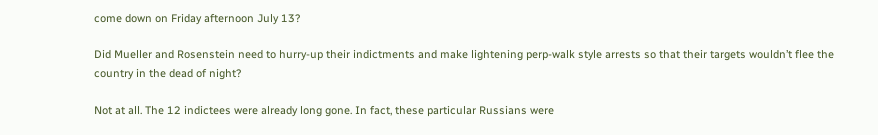come down on Friday afternoon July 13?

Did Mueller and Rosenstein need to hurry-up their indictments and make lightening perp-walk style arrests so that their targets wouldn’t flee the country in the dead of night?

Not at all. The 12 indictees were already long gone. In fact, these particular Russians were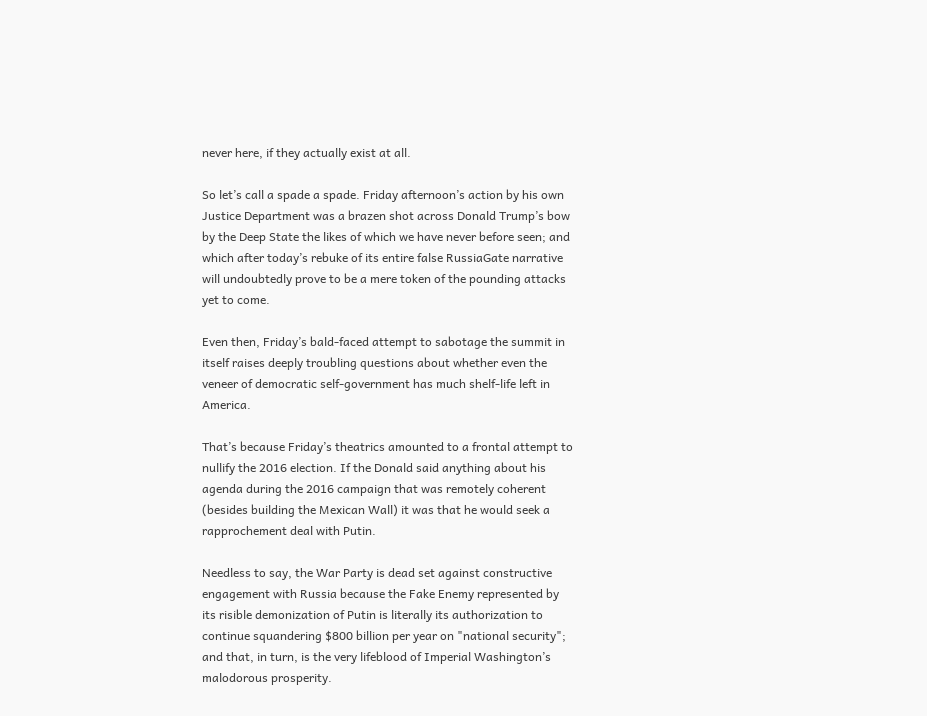never here, if they actually exist at all.

So let’s call a spade a spade. Friday afternoon’s action by his own Justice Department was a brazen shot across Donald Trump’s bow by the Deep State the likes of which we have never before seen; and which after today’s rebuke of its entire false RussiaGate narrative will undoubtedly prove to be a mere token of the pounding attacks yet to come.

Even then, Friday’s bald-faced attempt to sabotage the summit in itself raises deeply troubling questions about whether even the veneer of democratic self-government has much shelf-life left in America.

That’s because Friday’s theatrics amounted to a frontal attempt to nullify the 2016 election. If the Donald said anything about his agenda during the 2016 campaign that was remotely coherent (besides building the Mexican Wall) it was that he would seek a rapprochement deal with Putin.

Needless to say, the War Party is dead set against constructive engagement with Russia because the Fake Enemy represented by its risible demonization of Putin is literally its authorization to continue squandering $800 billion per year on "national security"; and that, in turn, is the very lifeblood of Imperial Washington’s malodorous prosperity.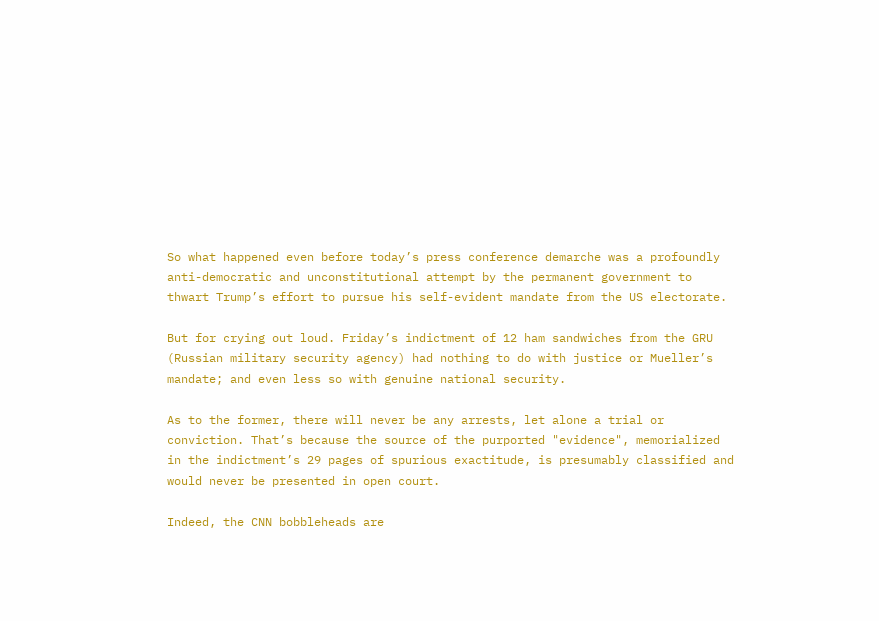So what happened even before today’s press conference demarche was a profoundly anti-democratic and unconstitutional attempt by the permanent government to thwart Trump’s effort to pursue his self-evident mandate from the US electorate.

But for crying out loud. Friday’s indictment of 12 ham sandwiches from the GRU (Russian military security agency) had nothing to do with justice or Mueller’s mandate; and even less so with genuine national security.

As to the former, there will never be any arrests, let alone a trial or conviction. That’s because the source of the purported "evidence", memorialized in the indictment’s 29 pages of spurious exactitude, is presumably classified and would never be presented in open court.

Indeed, the CNN bobbleheads are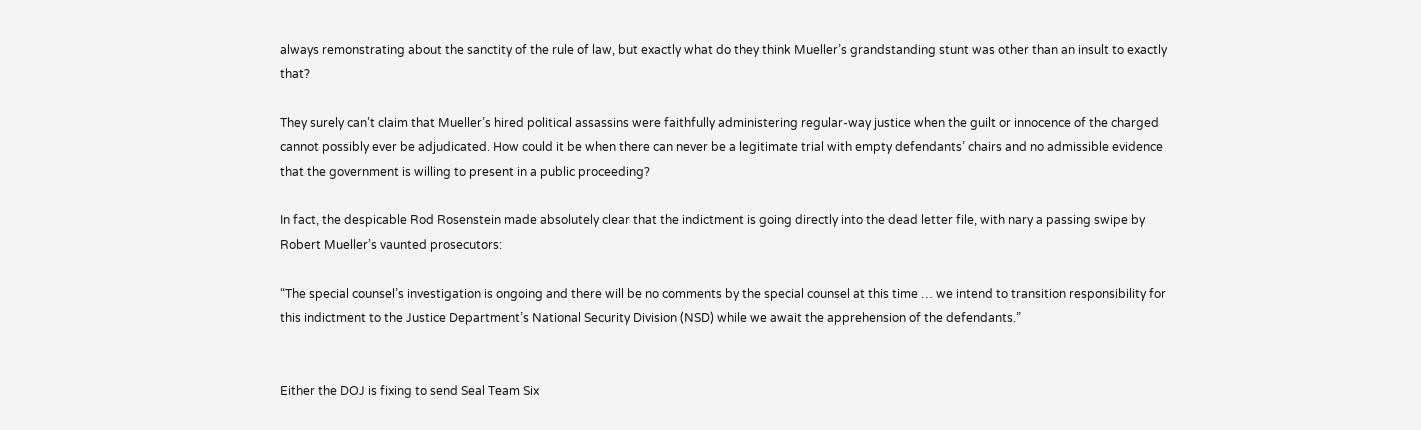always remonstrating about the sanctity of the rule of law, but exactly what do they think Mueller’s grandstanding stunt was other than an insult to exactly that?

They surely can’t claim that Mueller’s hired political assassins were faithfully administering regular-way justice when the guilt or innocence of the charged cannot possibly ever be adjudicated. How could it be when there can never be a legitimate trial with empty defendants’ chairs and no admissible evidence that the government is willing to present in a public proceeding?

In fact, the despicable Rod Rosenstein made absolutely clear that the indictment is going directly into the dead letter file, with nary a passing swipe by Robert Mueller’s vaunted prosecutors:

“The special counsel’s investigation is ongoing and there will be no comments by the special counsel at this time … we intend to transition responsibility for this indictment to the Justice Department’s National Security Division (NSD) while we await the apprehension of the defendants.”


Either the DOJ is fixing to send Seal Team Six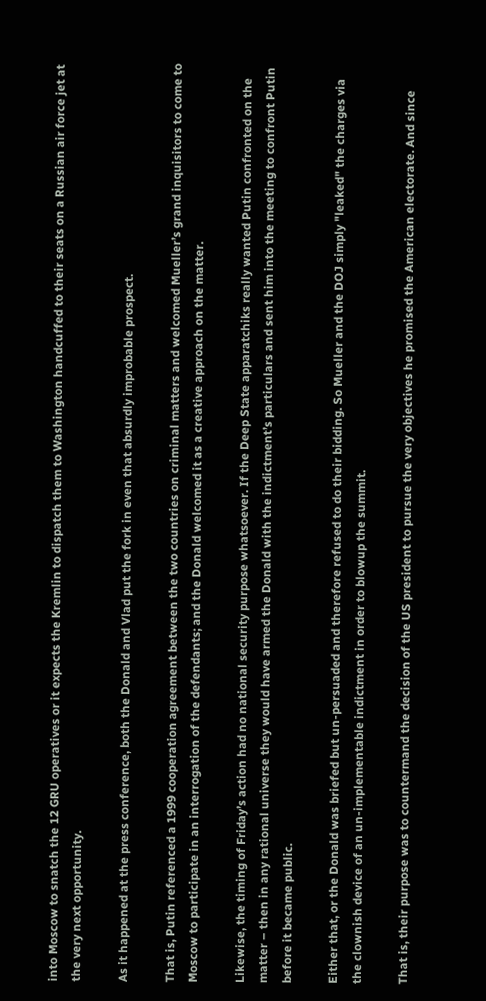into Moscow to snatch the 12 GRU operatives or it expects the Kremlin to dispatch them to Washington handcuffed to their seats on a Russian air force jet at the very next opportunity.

As it happened at the press conference, both the Donald and Vlad put the fork in even that absurdly improbable prospect.

That is, Putin referenced a 1999 cooperation agreement between the two countries on criminal matters and welcomed Mueller’s grand inquisitors to come to Moscow to participate in an interrogation of the defendants; and the Donald welcomed it as a creative approach on the matter.

Likewise, the timing of Friday’s action had no national security purpose whatsoever. If the Deep State apparatchiks really wanted Putin confronted on the matter – then in any rational universe they would have armed the Donald with the indictment’s particulars and sent him into the meeting to confront Putin before it became public.

Either that, or the Donald was briefed but un-persuaded and therefore refused to do their bidding. So Mueller and the DOJ simply "leaked" the charges via the clownish device of an un-implementable indictment in order to blowup the summit.

That is, their purpose was to countermand the decision of the US president to pursue the very objectives he promised the American electorate. And since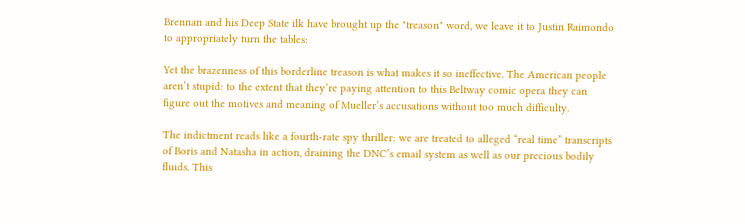Brennan and his Deep State ilk have brought up the "treason" word, we leave it to Justin Raimondo to appropriately turn the tables:

Yet the brazenness of this borderline treason is what makes it so ineffective. The American people aren’t stupid: to the extent that they’re paying attention to this Beltway comic opera they can figure out the motives and meaning of Mueller’s accusations without too much difficulty.

The indictment reads like a fourth-rate spy thriller: we are treated to alleged “real time” transcripts of Boris and Natasha in action, draining the DNC’s email system as well as our precious bodily fluids. This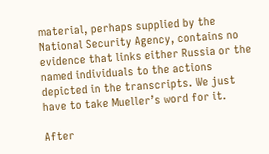material, perhaps supplied by the National Security Agency, contains no evidence that links either Russia or the named individuals to the actions depicted in the transcripts. We just have to take Mueller’s word for it.

After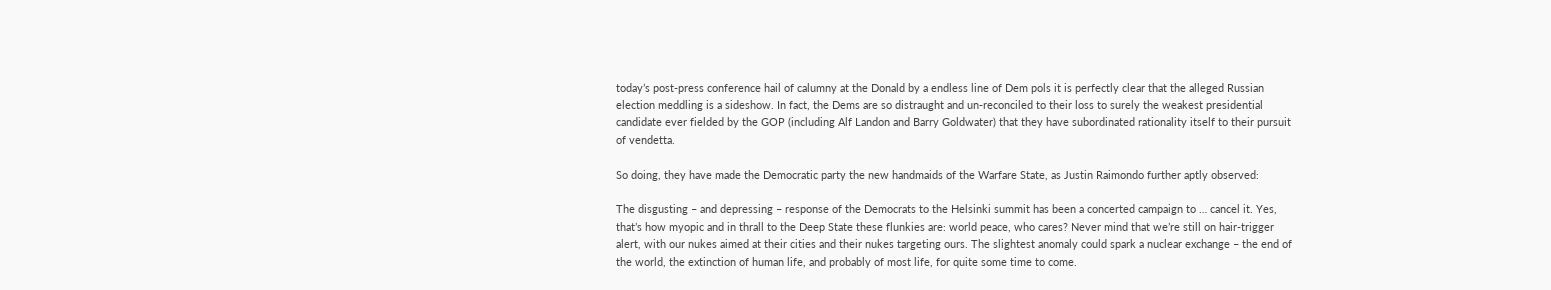today’s post-press conference hail of calumny at the Donald by a endless line of Dem pols it is perfectly clear that the alleged Russian election meddling is a sideshow. In fact, the Dems are so distraught and un-reconciled to their loss to surely the weakest presidential candidate ever fielded by the GOP (including Alf Landon and Barry Goldwater) that they have subordinated rationality itself to their pursuit of vendetta.

So doing, they have made the Democratic party the new handmaids of the Warfare State, as Justin Raimondo further aptly observed:

The disgusting – and depressing – response of the Democrats to the Helsinki summit has been a concerted campaign to … cancel it. Yes, that’s how myopic and in thrall to the Deep State these flunkies are: world peace, who cares? Never mind that we’re still on hair-trigger alert, with our nukes aimed at their cities and their nukes targeting ours. The slightest anomaly could spark a nuclear exchange – the end of the world, the extinction of human life, and probably of most life, for quite some time to come.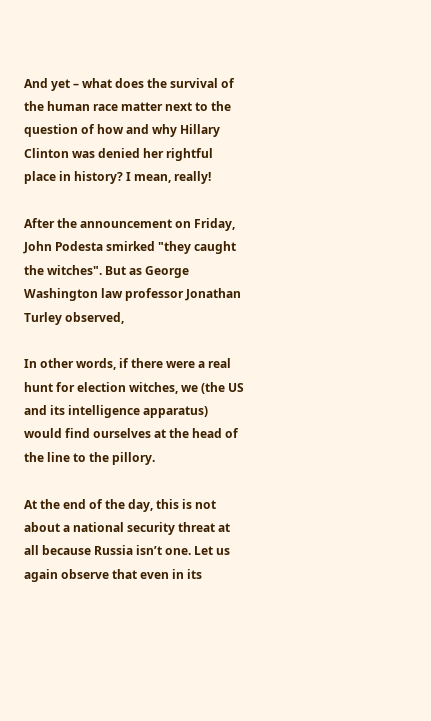And yet – what does the survival of the human race matter next to the question of how and why Hillary Clinton was denied her rightful place in history? I mean, really!

After the announcement on Friday, John Podesta smirked "they caught the witches". But as George Washington law professor Jonathan Turley observed,

In other words, if there were a real hunt for election witches, we (the US and its intelligence apparatus) would find ourselves at the head of the line to the pillory.

At the end of the day, this is not about a national security threat at all because Russia isn’t one. Let us again observe that even in its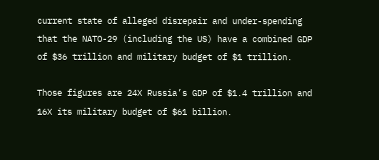current state of alleged disrepair and under-spending that the NATO-29 (including the US) have a combined GDP of $36 trillion and military budget of $1 trillion.

Those figures are 24X Russia’s GDP of $1.4 trillion and 16X its military budget of $61 billion.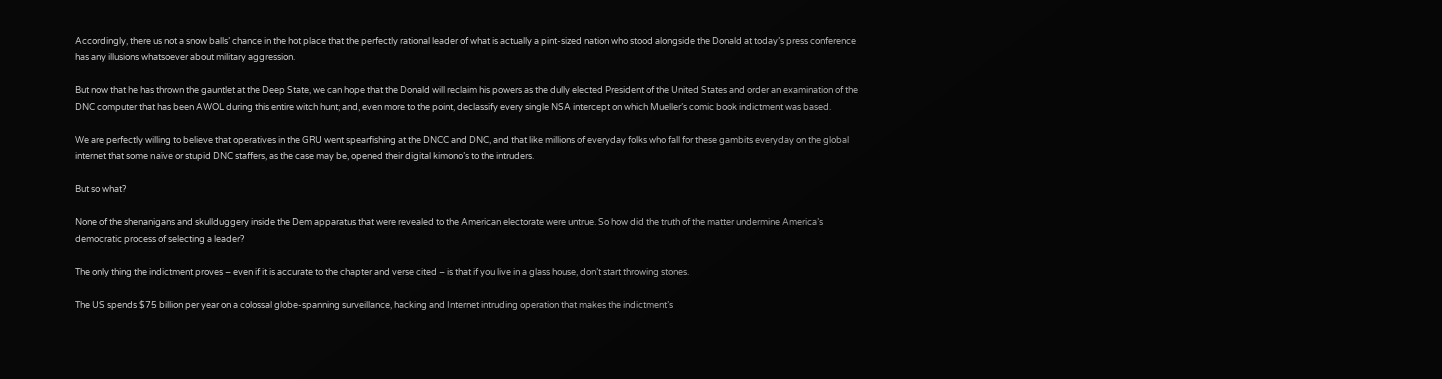Accordingly, there us not a snow balls’ chance in the hot place that the perfectly rational leader of what is actually a pint-sized nation who stood alongside the Donald at today’s press conference has any illusions whatsoever about military aggression.

But now that he has thrown the gauntlet at the Deep State, we can hope that the Donald will reclaim his powers as the dully elected President of the United States and order an examination of the DNC computer that has been AWOL during this entire witch hunt; and, even more to the point, declassify every single NSA intercept on which Mueller’s comic book indictment was based.

We are perfectly willing to believe that operatives in the GRU went spearfishing at the DNCC and DNC, and that like millions of everyday folks who fall for these gambits everyday on the global internet that some naïve or stupid DNC staffers, as the case may be, opened their digital kimono’s to the intruders.

But so what?

None of the shenanigans and skullduggery inside the Dem apparatus that were revealed to the American electorate were untrue. So how did the truth of the matter undermine America’s democratic process of selecting a leader?

The only thing the indictment proves – even if it is accurate to the chapter and verse cited – is that if you live in a glass house, don’t start throwing stones.

The US spends $75 billion per year on a colossal globe-spanning surveillance, hacking and Internet intruding operation that makes the indictment’s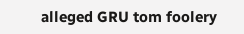alleged GRU tom foolery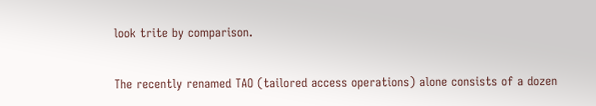look trite by comparison.

The recently renamed TAO (tailored access operations) alone consists of a dozen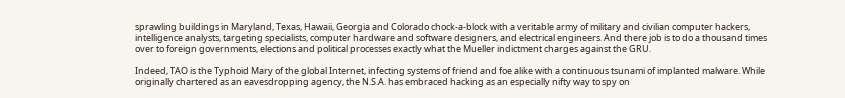sprawling buildings in Maryland, Texas, Hawaii, Georgia and Colorado chock-a-block with a veritable army of military and civilian computer hackers, intelligence analysts, targeting specialists, computer hardware and software designers, and electrical engineers. And there job is to do a thousand times over to foreign governments, elections and political processes exactly what the Mueller indictment charges against the GRU.

Indeed, TAO is the Typhoid Mary of the global Internet, infecting systems of friend and foe alike with a continuous tsunami of implanted malware. While originally chartered as an eavesdropping agency, the N.S.A. has embraced hacking as an especially nifty way to spy on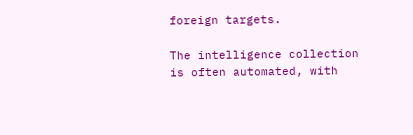foreign targets.

The intelligence collection is often automated, with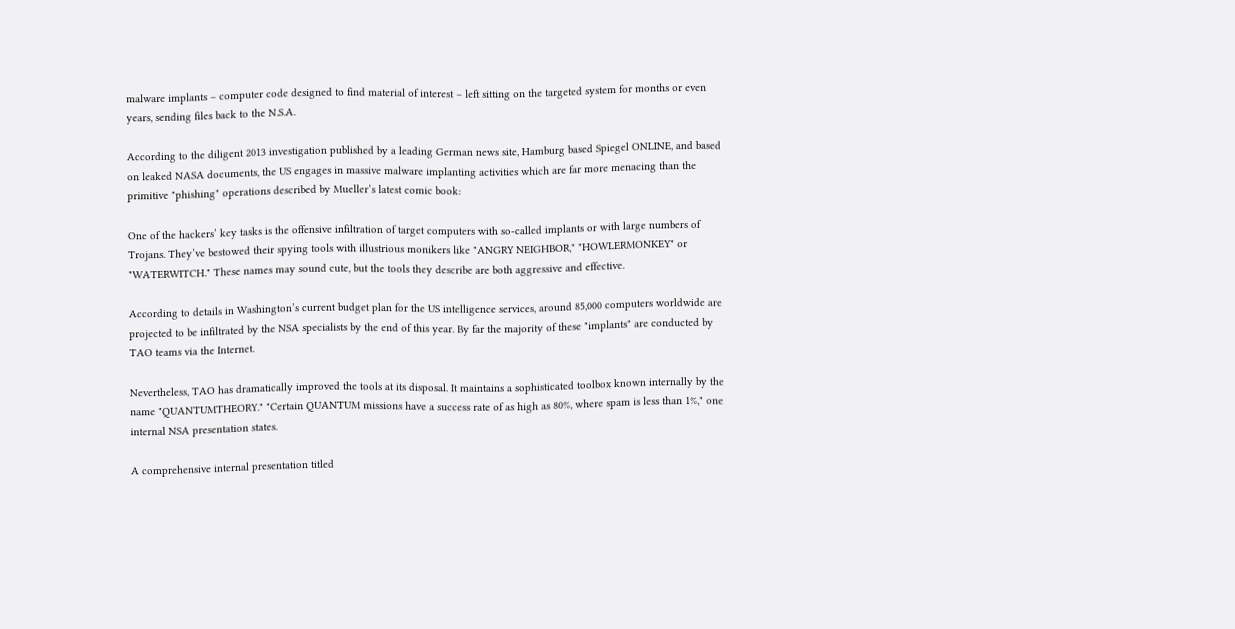malware implants – computer code designed to find material of interest – left sitting on the targeted system for months or even years, sending files back to the N.S.A.

According to the diligent 2013 investigation published by a leading German news site, Hamburg based Spiegel ONLINE, and based on leaked NASA documents, the US engages in massive malware implanting activities which are far more menacing than the primitive "phishing" operations described by Mueller’s latest comic book:

One of the hackers’ key tasks is the offensive infiltration of target computers with so-called implants or with large numbers of Trojans. They’ve bestowed their spying tools with illustrious monikers like "ANGRY NEIGHBOR," "HOWLERMONKEY" or "WATERWITCH." These names may sound cute, but the tools they describe are both aggressive and effective.

According to details in Washington’s current budget plan for the US intelligence services, around 85,000 computers worldwide are projected to be infiltrated by the NSA specialists by the end of this year. By far the majority of these "implants" are conducted by TAO teams via the Internet.

Nevertheless, TAO has dramatically improved the tools at its disposal. It maintains a sophisticated toolbox known internally by the name "QUANTUMTHEORY." "Certain QUANTUM missions have a success rate of as high as 80%, where spam is less than 1%," one internal NSA presentation states.

A comprehensive internal presentation titled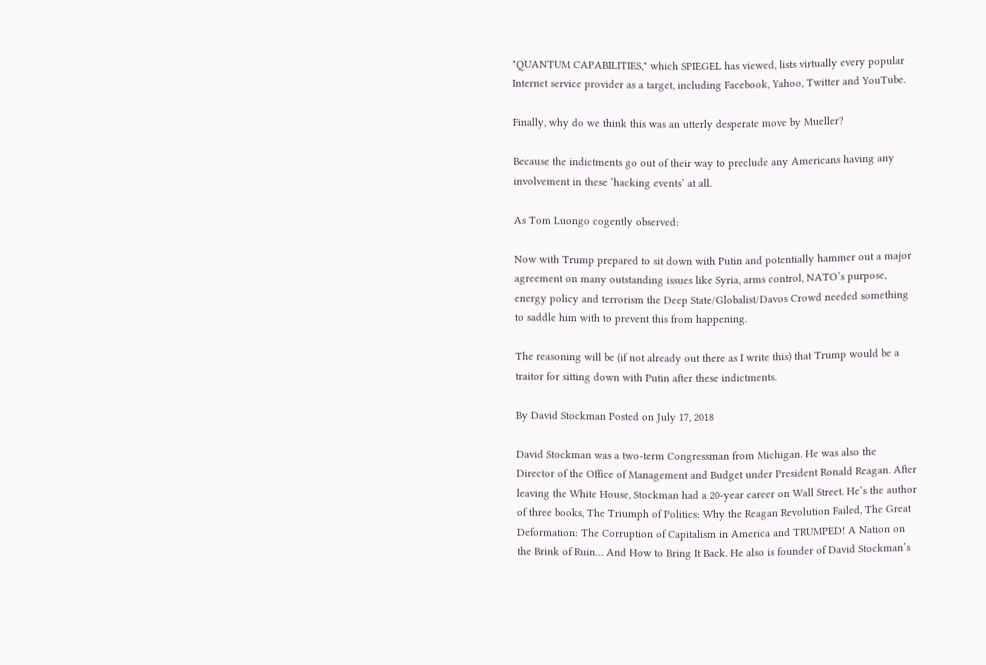"QUANTUM CAPABILITIES," which SPIEGEL has viewed, lists virtually every popular Internet service provider as a target, including Facebook, Yahoo, Twitter and YouTube.

Finally, why do we think this was an utterly desperate move by Mueller?

Because the indictments go out of their way to preclude any Americans having any involvement in these ‘hacking events’ at all.

As Tom Luongo cogently observed:

Now with Trump prepared to sit down with Putin and potentially hammer out a major agreement on many outstanding issues like Syria, arms control, NATO’s purpose, energy policy and terrorism the Deep State/Globalist/Davos Crowd needed something to saddle him with to prevent this from happening.

The reasoning will be (if not already out there as I write this) that Trump would be a traitor for sitting down with Putin after these indictments.

By David Stockman Posted on July 17, 2018

David Stockman was a two-term Congressman from Michigan. He was also the Director of the Office of Management and Budget under President Ronald Reagan. After leaving the White House, Stockman had a 20-year career on Wall Street. He’s the author of three books, The Triumph of Politics: Why the Reagan Revolution Failed, The Great Deformation: The Corruption of Capitalism in America and TRUMPED! A Nation on the Brink of Ruin… And How to Bring It Back. He also is founder of David Stockman’s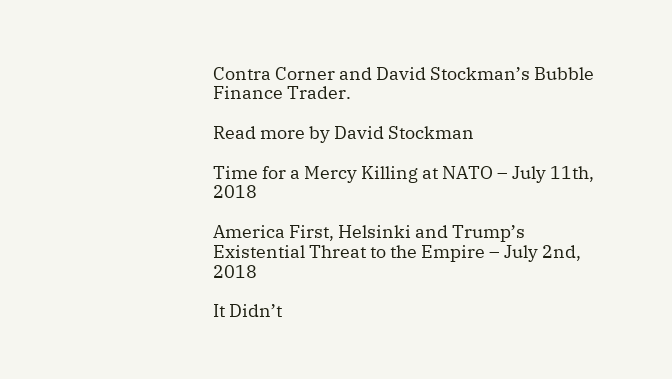Contra Corner and David Stockman’s Bubble Finance Trader.

Read more by David Stockman

Time for a Mercy Killing at NATO – July 11th, 2018

America First, Helsinki and Trump’s Existential Threat to the Empire – July 2nd, 2018

It Didn’t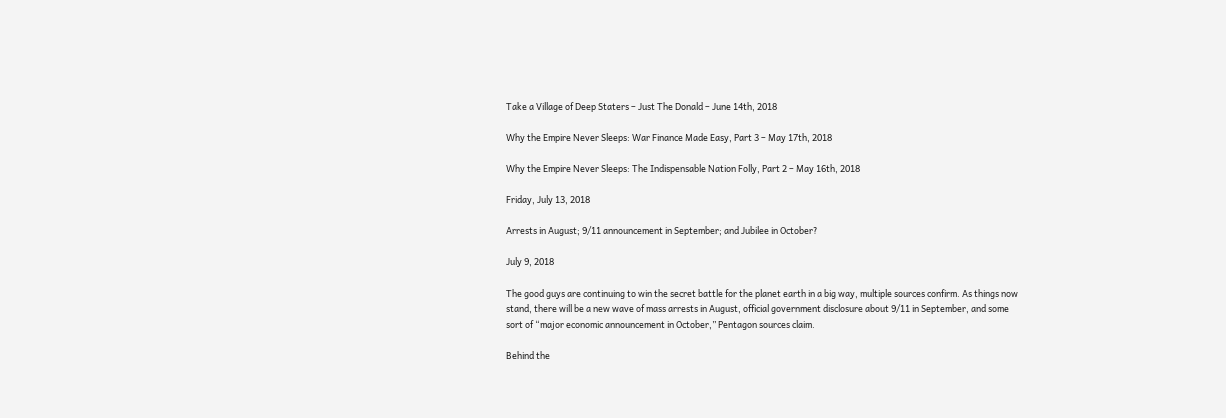Take a Village of Deep Staters – Just The Donald – June 14th, 2018

Why the Empire Never Sleeps: War Finance Made Easy, Part 3 – May 17th, 2018

Why the Empire Never Sleeps: The Indispensable Nation Folly, Part 2 – May 16th, 2018

Friday, July 13, 2018

Arrests in August; 9/11 announcement in September; and Jubilee in October?

July 9, 2018

The good guys are continuing to win the secret battle for the planet earth in a big way, multiple sources confirm. As things now stand, there will be a new wave of mass arrests in August, official government disclosure about 9/11 in September, and some sort of “major economic announcement in October,” Pentagon sources claim.

Behind the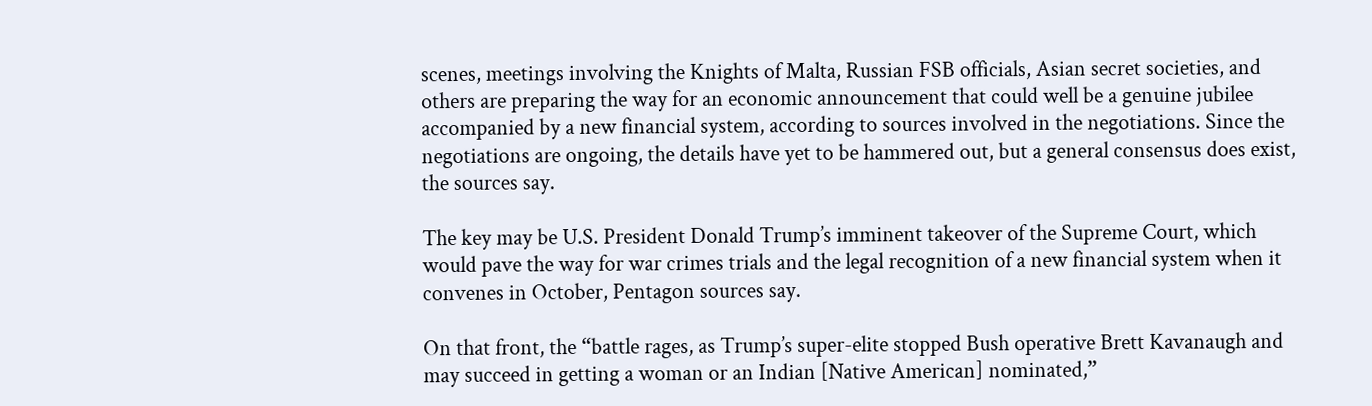scenes, meetings involving the Knights of Malta, Russian FSB officials, Asian secret societies, and others are preparing the way for an economic announcement that could well be a genuine jubilee accompanied by a new financial system, according to sources involved in the negotiations. Since the negotiations are ongoing, the details have yet to be hammered out, but a general consensus does exist, the sources say.

The key may be U.S. President Donald Trump’s imminent takeover of the Supreme Court, which would pave the way for war crimes trials and the legal recognition of a new financial system when it convenes in October, Pentagon sources say.

On that front, the “battle rages, as Trump’s super-elite stopped Bush operative Brett Kavanaugh and may succeed in getting a woman or an Indian [Native American] nominated,”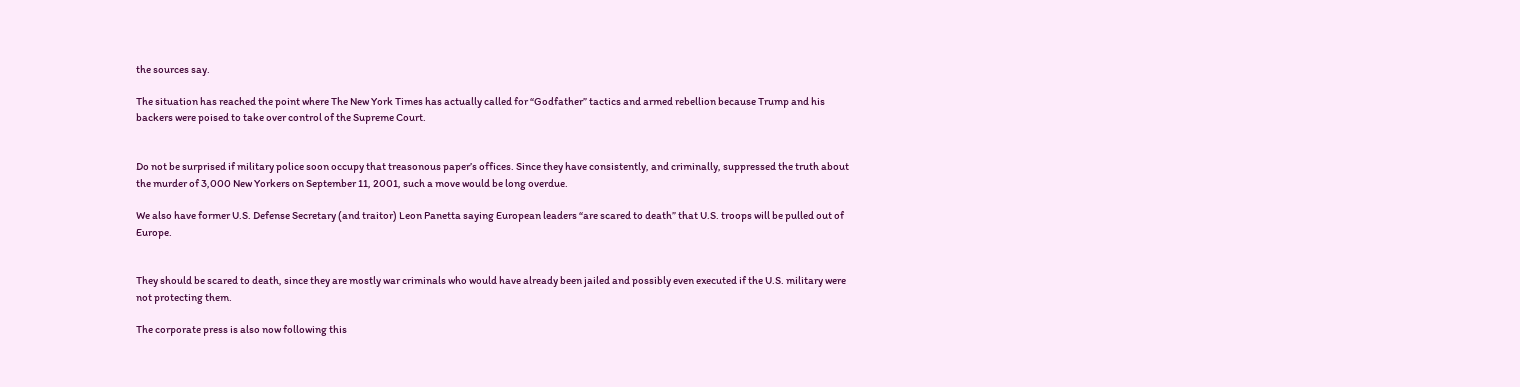the sources say.

The situation has reached the point where The New York Times has actually called for “Godfather” tactics and armed rebellion because Trump and his backers were poised to take over control of the Supreme Court.


Do not be surprised if military police soon occupy that treasonous paper’s offices. Since they have consistently, and criminally, suppressed the truth about the murder of 3,000 New Yorkers on September 11, 2001, such a move would be long overdue.

We also have former U.S. Defense Secretary (and traitor) Leon Panetta saying European leaders “are scared to death” that U.S. troops will be pulled out of Europe.


They should be scared to death, since they are mostly war criminals who would have already been jailed and possibly even executed if the U.S. military were not protecting them.

The corporate press is also now following this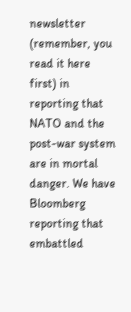newsletter (remember, you read it here first) in reporting that NATO and the post-war system are in mortal danger. We have Bloomberg reporting that embattled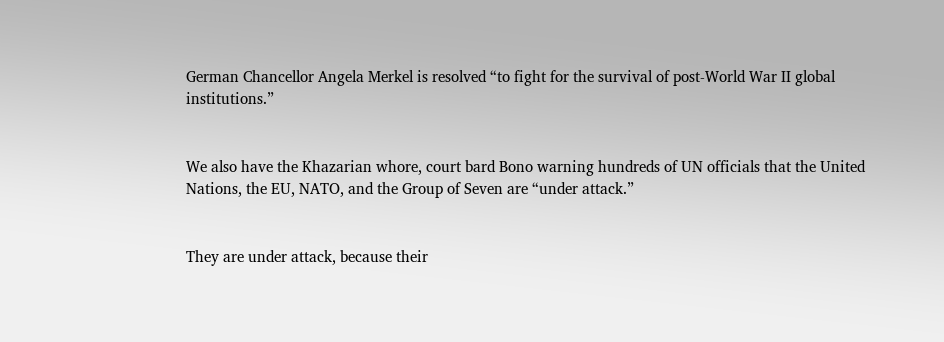German Chancellor Angela Merkel is resolved “to fight for the survival of post-World War II global institutions.”


We also have the Khazarian whore, court bard Bono warning hundreds of UN officials that the United Nations, the EU, NATO, and the Group of Seven are “under attack.”


They are under attack, because their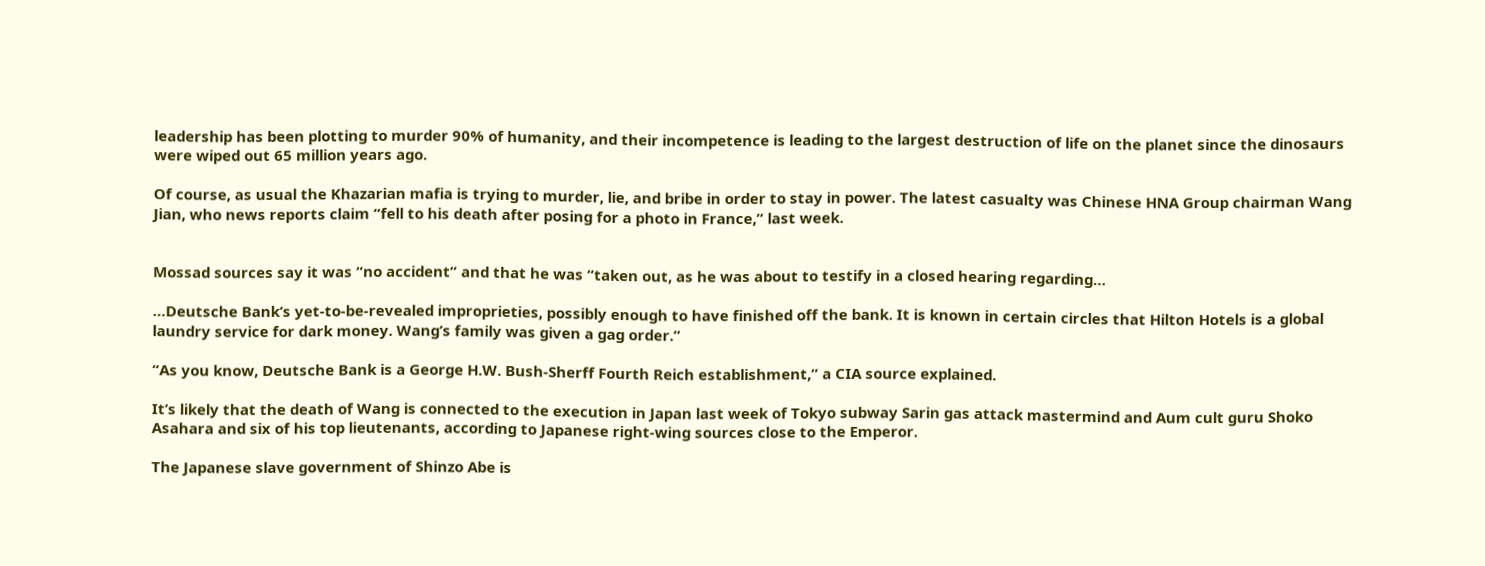leadership has been plotting to murder 90% of humanity, and their incompetence is leading to the largest destruction of life on the planet since the dinosaurs were wiped out 65 million years ago.

Of course, as usual the Khazarian mafia is trying to murder, lie, and bribe in order to stay in power. The latest casualty was Chinese HNA Group chairman Wang Jian, who news reports claim “fell to his death after posing for a photo in France,” last week.


Mossad sources say it was “no accident” and that he was “taken out, as he was about to testify in a closed hearing regarding…

…Deutsche Bank’s yet-to-be-revealed improprieties, possibly enough to have finished off the bank. It is known in certain circles that Hilton Hotels is a global laundry service for dark money. Wang’s family was given a gag order.”

“As you know, Deutsche Bank is a George H.W. Bush-Sherff Fourth Reich establishment,” a CIA source explained.

It’s likely that the death of Wang is connected to the execution in Japan last week of Tokyo subway Sarin gas attack mastermind and Aum cult guru Shoko Asahara and six of his top lieutenants, according to Japanese right-wing sources close to the Emperor.

The Japanese slave government of Shinzo Abe is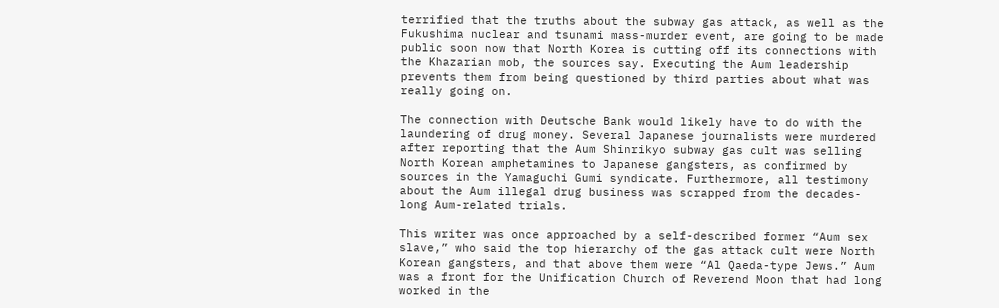terrified that the truths about the subway gas attack, as well as the Fukushima nuclear and tsunami mass-murder event, are going to be made public soon now that North Korea is cutting off its connections with the Khazarian mob, the sources say. Executing the Aum leadership prevents them from being questioned by third parties about what was really going on.

The connection with Deutsche Bank would likely have to do with the laundering of drug money. Several Japanese journalists were murdered after reporting that the Aum Shinrikyo subway gas cult was selling North Korean amphetamines to Japanese gangsters, as confirmed by sources in the Yamaguchi Gumi syndicate. Furthermore, all testimony about the Aum illegal drug business was scrapped from the decades-long Aum-related trials.

This writer was once approached by a self-described former “Aum sex slave,” who said the top hierarchy of the gas attack cult were North Korean gangsters, and that above them were “Al Qaeda-type Jews.” Aum was a front for the Unification Church of Reverend Moon that had long worked in the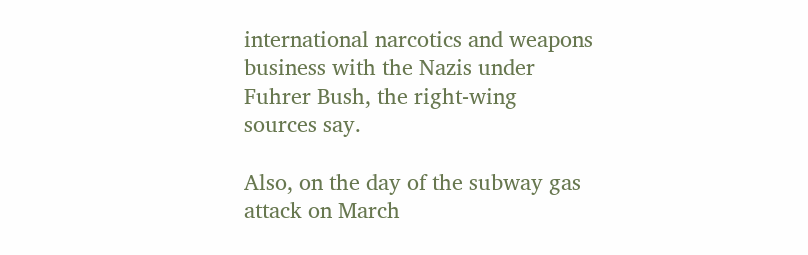international narcotics and weapons business with the Nazis under Fuhrer Bush, the right-wing sources say.

Also, on the day of the subway gas attack on March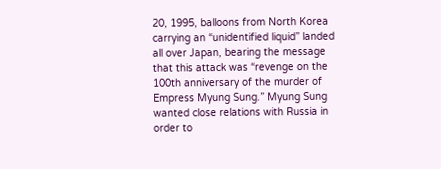20, 1995, balloons from North Korea carrying an “unidentified liquid” landed all over Japan, bearing the message that this attack was “revenge on the 100th anniversary of the murder of Empress Myung Sung.” Myung Sung wanted close relations with Russia in order to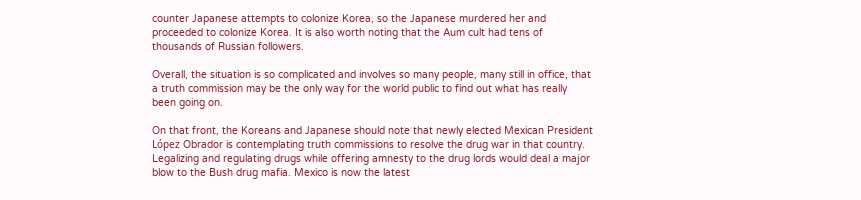counter Japanese attempts to colonize Korea, so the Japanese murdered her and proceeded to colonize Korea. It is also worth noting that the Aum cult had tens of thousands of Russian followers.

Overall, the situation is so complicated and involves so many people, many still in office, that a truth commission may be the only way for the world public to find out what has really been going on.

On that front, the Koreans and Japanese should note that newly elected Mexican President López Obrador is contemplating truth commissions to resolve the drug war in that country. Legalizing and regulating drugs while offering amnesty to the drug lords would deal a major blow to the Bush drug mafia. Mexico is now the latest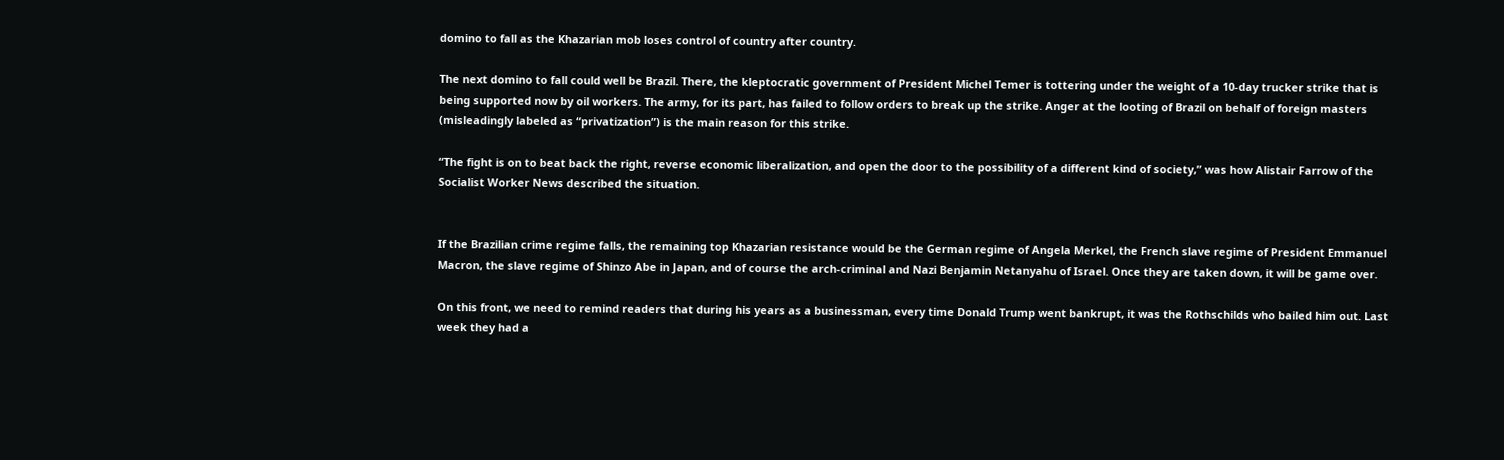domino to fall as the Khazarian mob loses control of country after country.

The next domino to fall could well be Brazil. There, the kleptocratic government of President Michel Temer is tottering under the weight of a 10-day trucker strike that is being supported now by oil workers. The army, for its part, has failed to follow orders to break up the strike. Anger at the looting of Brazil on behalf of foreign masters (misleadingly labeled as “privatization”) is the main reason for this strike.

“The fight is on to beat back the right, reverse economic liberalization, and open the door to the possibility of a different kind of society,” was how Alistair Farrow of the Socialist Worker News described the situation.


If the Brazilian crime regime falls, the remaining top Khazarian resistance would be the German regime of Angela Merkel, the French slave regime of President Emmanuel Macron, the slave regime of Shinzo Abe in Japan, and of course the arch-criminal and Nazi Benjamin Netanyahu of Israel. Once they are taken down, it will be game over.

On this front, we need to remind readers that during his years as a businessman, every time Donald Trump went bankrupt, it was the Rothschilds who bailed him out. Last week they had a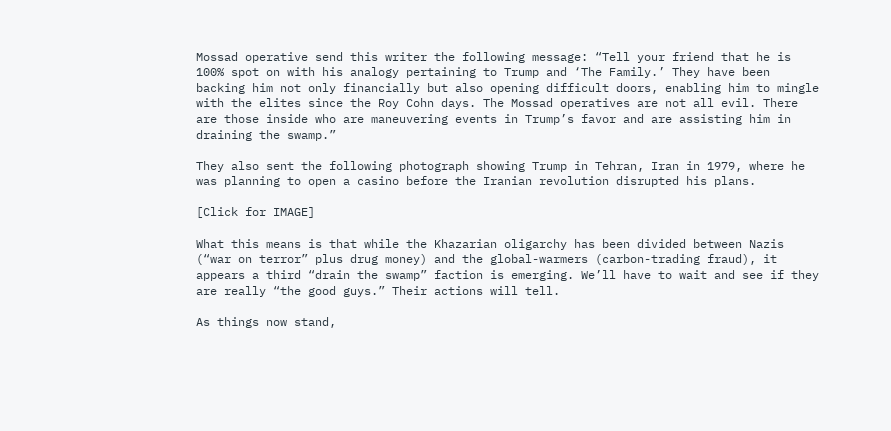Mossad operative send this writer the following message: “Tell your friend that he is 100% spot on with his analogy pertaining to Trump and ‘The Family.’ They have been backing him not only financially but also opening difficult doors, enabling him to mingle with the elites since the Roy Cohn days. The Mossad operatives are not all evil. There are those inside who are maneuvering events in Trump’s favor and are assisting him in draining the swamp.”

They also sent the following photograph showing Trump in Tehran, Iran in 1979, where he was planning to open a casino before the Iranian revolution disrupted his plans.

[Click for IMAGE]

What this means is that while the Khazarian oligarchy has been divided between Nazis (“war on terror” plus drug money) and the global-warmers (carbon-trading fraud), it appears a third “drain the swamp” faction is emerging. We’ll have to wait and see if they are really “the good guys.” Their actions will tell.

As things now stand,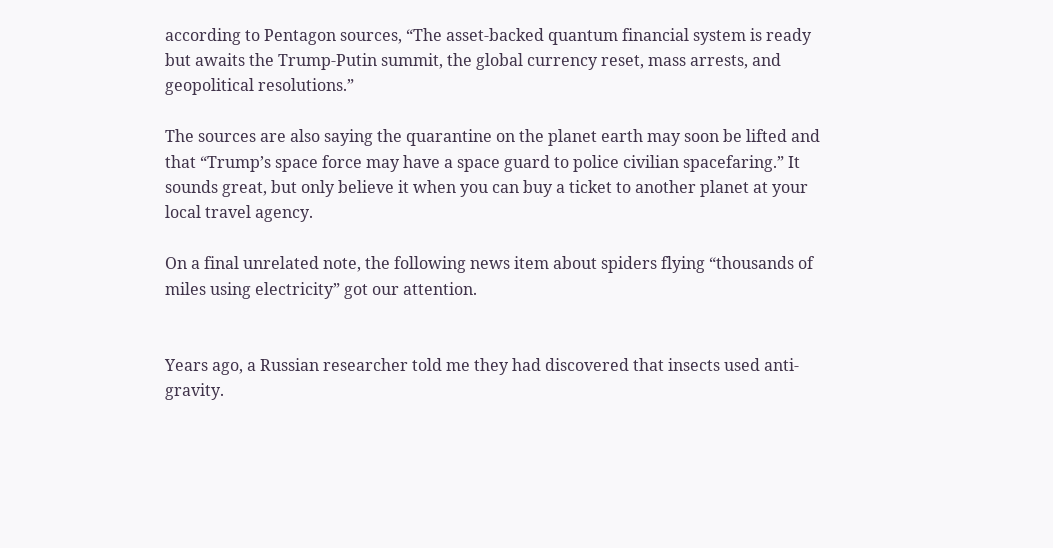according to Pentagon sources, “The asset-backed quantum financial system is ready but awaits the Trump-Putin summit, the global currency reset, mass arrests, and geopolitical resolutions.”

The sources are also saying the quarantine on the planet earth may soon be lifted and that “Trump’s space force may have a space guard to police civilian spacefaring.” It sounds great, but only believe it when you can buy a ticket to another planet at your local travel agency.

On a final unrelated note, the following news item about spiders flying “thousands of miles using electricity” got our attention.


Years ago, a Russian researcher told me they had discovered that insects used anti-gravity.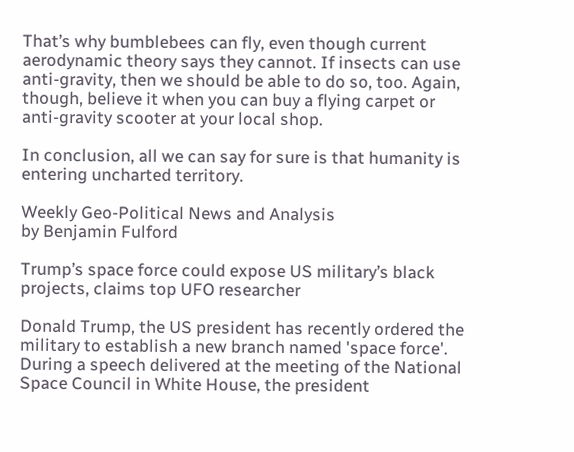That’s why bumblebees can fly, even though current aerodynamic theory says they cannot. If insects can use anti-gravity, then we should be able to do so, too. Again, though, believe it when you can buy a flying carpet or anti-gravity scooter at your local shop.

In conclusion, all we can say for sure is that humanity is entering uncharted territory.

Weekly Geo-Political News and Analysis
by Benjamin Fulford

Trump’s space force could expose US military’s black projects, claims top UFO researcher

Donald Trump, the US president has recently ordered the military to establish a new branch named 'space force'. During a speech delivered at the meeting of the National Space Council in White House, the president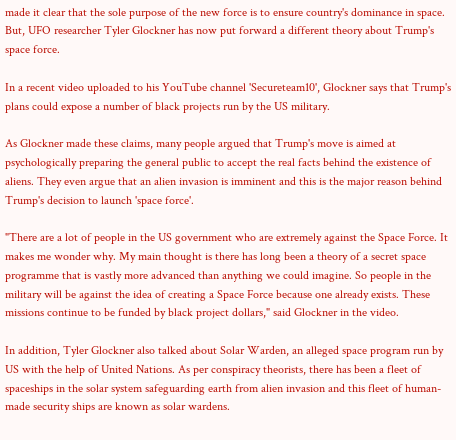made it clear that the sole purpose of the new force is to ensure country's dominance in space. But, UFO researcher Tyler Glockner has now put forward a different theory about Trump's space force.

In a recent video uploaded to his YouTube channel 'Secureteam10', Glockner says that Trump's plans could expose a number of black projects run by the US military.

As Glockner made these claims, many people argued that Trump's move is aimed at psychologically preparing the general public to accept the real facts behind the existence of aliens. They even argue that an alien invasion is imminent and this is the major reason behind Trump's decision to launch 'space force'.

"There are a lot of people in the US government who are extremely against the Space Force. It makes me wonder why. My main thought is there has long been a theory of a secret space programme that is vastly more advanced than anything we could imagine. So people in the military will be against the idea of creating a Space Force because one already exists. These missions continue to be funded by black project dollars," said Glockner in the video.

In addition, Tyler Glockner also talked about Solar Warden, an alleged space program run by US with the help of United Nations. As per conspiracy theorists, there has been a fleet of spaceships in the solar system safeguarding earth from alien invasion and this fleet of human-made security ships are known as solar wardens.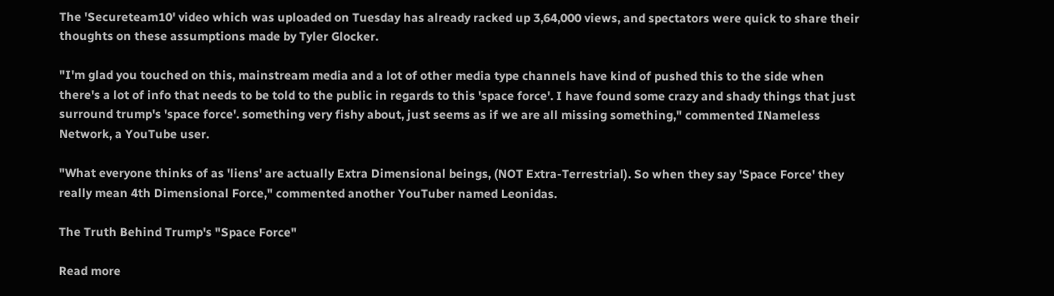The 'Secureteam10' video which was uploaded on Tuesday has already racked up 3,64,000 views, and spectators were quick to share their thoughts on these assumptions made by Tyler Glocker.

"I'm glad you touched on this, mainstream media and a lot of other media type channels have kind of pushed this to the side when there's a lot of info that needs to be told to the public in regards to this 'space force'. I have found some crazy and shady things that just surround trump's 'space force'. something very fishy about, just seems as if we are all missing something," commented INameless Network, a YouTube user.

"What everyone thinks of as 'liens' are actually Extra Dimensional beings, (NOT Extra-Terrestrial). So when they say 'Space Force' they really mean 4th Dimensional Force," commented another YouTuber named Leonidas.

The Truth Behind Trump's "Space Force"

Read more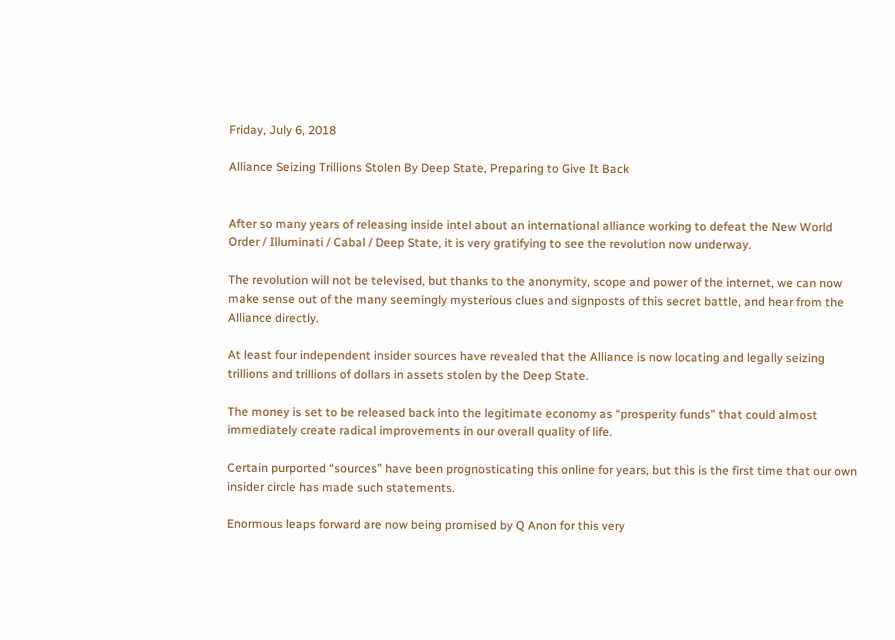Friday, July 6, 2018

Alliance Seizing Trillions Stolen By Deep State, Preparing to Give It Back


After so many years of releasing inside intel about an international alliance working to defeat the New World Order / Illuminati / Cabal / Deep State, it is very gratifying to see the revolution now underway.

The revolution will not be televised, but thanks to the anonymity, scope and power of the internet, we can now make sense out of the many seemingly mysterious clues and signposts of this secret battle, and hear from the Alliance directly.

At least four independent insider sources have revealed that the Alliance is now locating and legally seizing trillions and trillions of dollars in assets stolen by the Deep State.

The money is set to be released back into the legitimate economy as “prosperity funds” that could almost immediately create radical improvements in our overall quality of life.

Certain purported “sources” have been prognosticating this online for years, but this is the first time that our own insider circle has made such statements.

Enormous leaps forward are now being promised by Q Anon for this very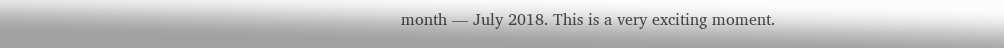month — July 2018. This is a very exciting moment.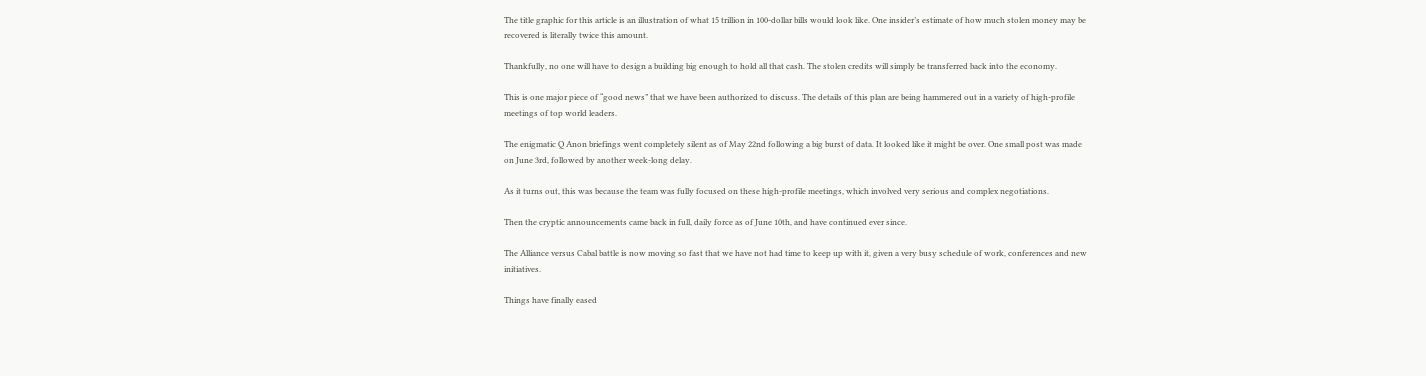The title graphic for this article is an illustration of what 15 trillion in 100-dollar bills would look like. One insider’s estimate of how much stolen money may be recovered is literally twice this amount.

Thankfully, no one will have to design a building big enough to hold all that cash. The stolen credits will simply be transferred back into the economy.

This is one major piece of “good news” that we have been authorized to discuss. The details of this plan are being hammered out in a variety of high-profile meetings of top world leaders.

The enigmatic Q Anon briefings went completely silent as of May 22nd following a big burst of data. It looked like it might be over. One small post was made on June 3rd, followed by another week-long delay.

As it turns out, this was because the team was fully focused on these high-profile meetings, which involved very serious and complex negotiations.

Then the cryptic announcements came back in full, daily force as of June 10th, and have continued ever since.

The Alliance versus Cabal battle is now moving so fast that we have not had time to keep up with it, given a very busy schedule of work, conferences and new initiatives.

Things have finally eased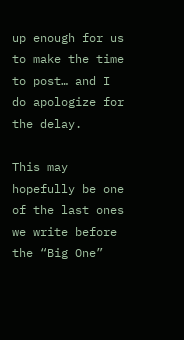up enough for us to make the time to post… and I do apologize for the delay.

This may hopefully be one of the last ones we write before the “Big One”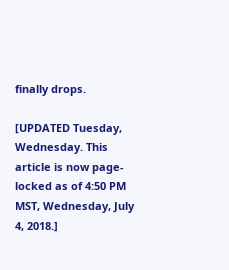finally drops.

[UPDATED Tuesday, Wednesday. This article is now page-locked as of 4:50 PM MST, Wednesday, July 4, 2018.]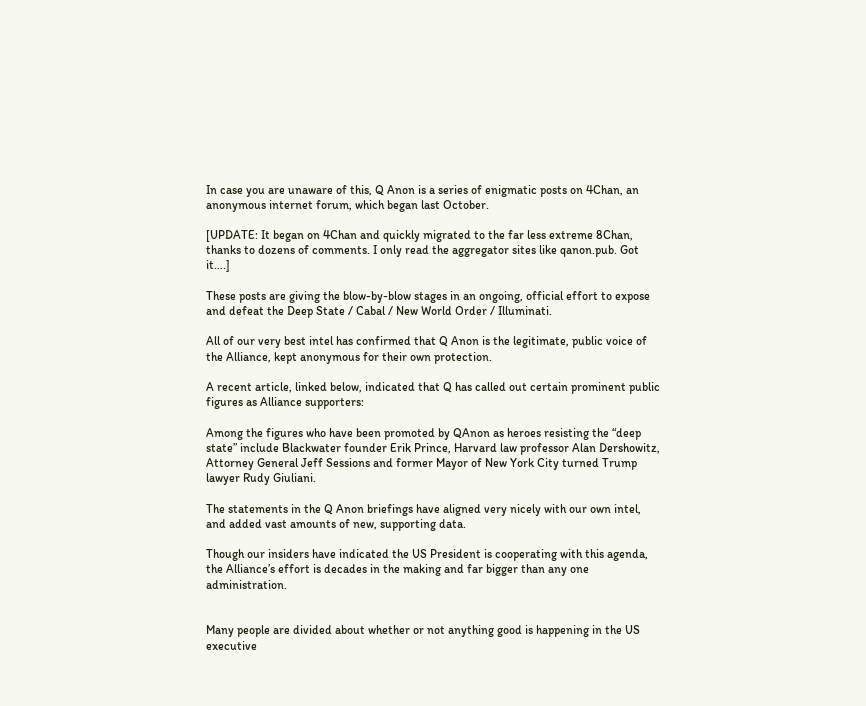In case you are unaware of this, Q Anon is a series of enigmatic posts on 4Chan, an anonymous internet forum, which began last October.

[UPDATE: It began on 4Chan and quickly migrated to the far less extreme 8Chan, thanks to dozens of comments. I only read the aggregator sites like qanon.pub. Got it….]

These posts are giving the blow-by-blow stages in an ongoing, official effort to expose and defeat the Deep State / Cabal / New World Order / Illuminati.

All of our very best intel has confirmed that Q Anon is the legitimate, public voice of the Alliance, kept anonymous for their own protection.

A recent article, linked below, indicated that Q has called out certain prominent public figures as Alliance supporters:

Among the figures who have been promoted by QAnon as heroes resisting the “deep state” include Blackwater founder Erik Prince, Harvard law professor Alan Dershowitz, Attorney General Jeff Sessions and former Mayor of New York City turned Trump lawyer Rudy Giuliani.

The statements in the Q Anon briefings have aligned very nicely with our own intel, and added vast amounts of new, supporting data.

Though our insiders have indicated the US President is cooperating with this agenda, the Alliance’s effort is decades in the making and far bigger than any one administration.


Many people are divided about whether or not anything good is happening in the US executive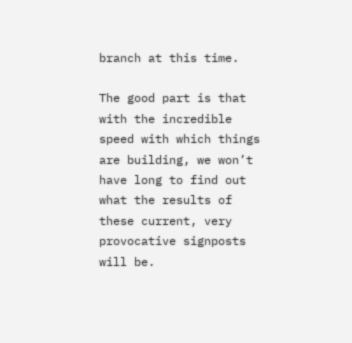branch at this time.

The good part is that with the incredible speed with which things are building, we won’t have long to find out what the results of these current, very provocative signposts will be.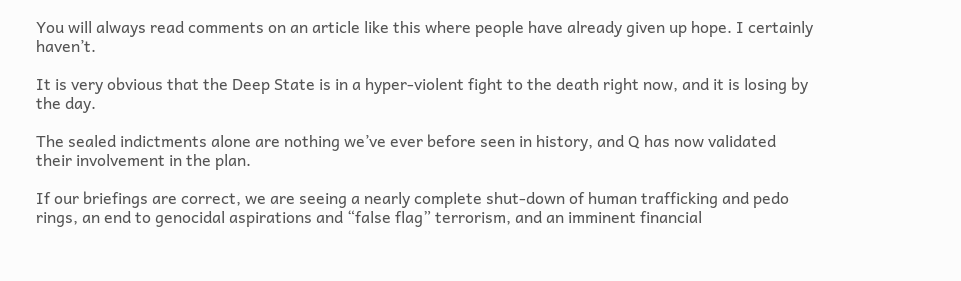You will always read comments on an article like this where people have already given up hope. I certainly haven’t.

It is very obvious that the Deep State is in a hyper-violent fight to the death right now, and it is losing by the day.

The sealed indictments alone are nothing we’ve ever before seen in history, and Q has now validated their involvement in the plan.

If our briefings are correct, we are seeing a nearly complete shut-down of human trafficking and pedo rings, an end to genocidal aspirations and “false flag” terrorism, and an imminent financial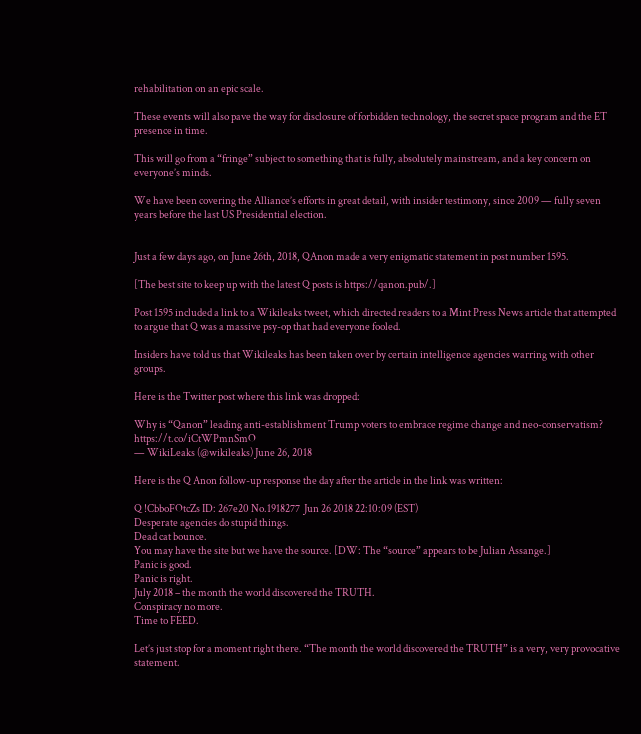rehabilitation on an epic scale.

These events will also pave the way for disclosure of forbidden technology, the secret space program and the ET presence in time.

This will go from a “fringe” subject to something that is fully, absolutely mainstream, and a key concern on everyone’s minds.

We have been covering the Alliance’s efforts in great detail, with insider testimony, since 2009 — fully seven years before the last US Presidential election.


Just a few days ago, on June 26th, 2018, QAnon made a very enigmatic statement in post number 1595.

[The best site to keep up with the latest Q posts is https://qanon.pub/.]

Post 1595 included a link to a Wikileaks tweet, which directed readers to a Mint Press News article that attempted to argue that Q was a massive psy-op that had everyone fooled.

Insiders have told us that Wikileaks has been taken over by certain intelligence agencies warring with other groups.

Here is the Twitter post where this link was dropped:

Why is “Qanon” leading anti-establishment Trump voters to embrace regime change and neo-conservatism? https://t.co/iCtWPmnSmO
— WikiLeaks (@wikileaks) June 26, 2018

Here is the Q Anon follow-up response the day after the article in the link was written:

Q !CbboFOtcZs ID: 267e20 No.1918277  Jun 26 2018 22:10:09 (EST)
Desperate agencies do stupid things.
Dead cat bounce.
You may have the site but we have the source. [DW: The “source” appears to be Julian Assange.]
Panic is good.
Panic is right.
July 2018 – the month the world discovered the TRUTH.
Conspiracy no more.
Time to FEED.

Let’s just stop for a moment right there. “The month the world discovered the TRUTH” is a very, very provocative statement.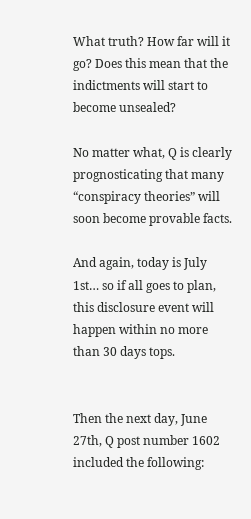What truth? How far will it go? Does this mean that the indictments will start to become unsealed?

No matter what, Q is clearly prognosticating that many “conspiracy theories” will soon become provable facts.

And again, today is July 1st… so if all goes to plan, this disclosure event will happen within no more than 30 days tops.


Then the next day, June 27th, Q post number 1602 included the following: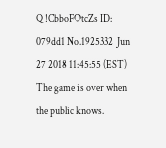Q !CbboFOtcZs ID: 079dd1 No.1925332  Jun 27 2018 11:45:55 (EST)
The game is over when the public knows.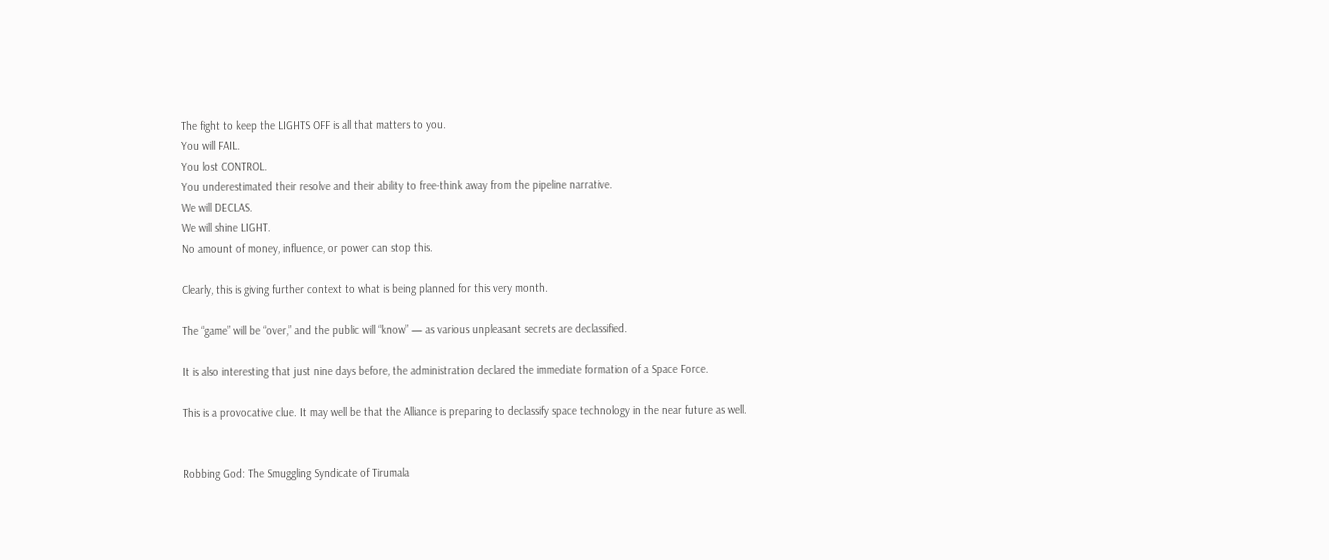The fight to keep the LIGHTS OFF is all that matters to you.
You will FAIL.
You lost CONTROL.
You underestimated their resolve and their ability to free-think away from the pipeline narrative.
We will DECLAS.
We will shine LIGHT.
No amount of money, influence, or power can stop this.

Clearly, this is giving further context to what is being planned for this very month.

The “game” will be “over,” and the public will “know” — as various unpleasant secrets are declassified.

It is also interesting that just nine days before, the administration declared the immediate formation of a Space Force.

This is a provocative clue. It may well be that the Alliance is preparing to declassify space technology in the near future as well.


Robbing God: The Smuggling Syndicate of Tirumala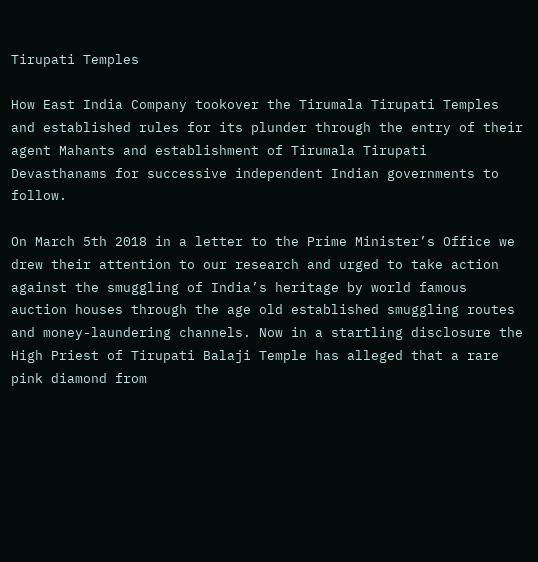Tirupati Temples

How East India Company tookover the Tirumala Tirupati Temples and established rules for its plunder through the entry of their agent Mahants and establishment of Tirumala Tirupati Devasthanams for successive independent Indian governments to follow.

On March 5th 2018 in a letter to the Prime Minister’s Office we drew their attention to our research and urged to take action against the smuggling of India’s heritage by world famous auction houses through the age old established smuggling routes and money-laundering channels. Now in a startling disclosure the High Priest of Tirupati Balaji Temple has alleged that a rare pink diamond from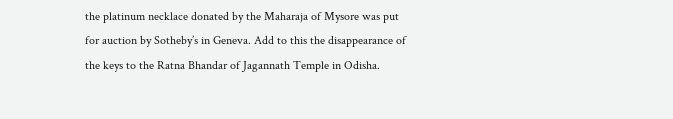the platinum necklace donated by the Maharaja of Mysore was put for auction by Sotheby’s in Geneva. Add to this the disappearance of the keys to the Ratna Bhandar of Jagannath Temple in Odisha.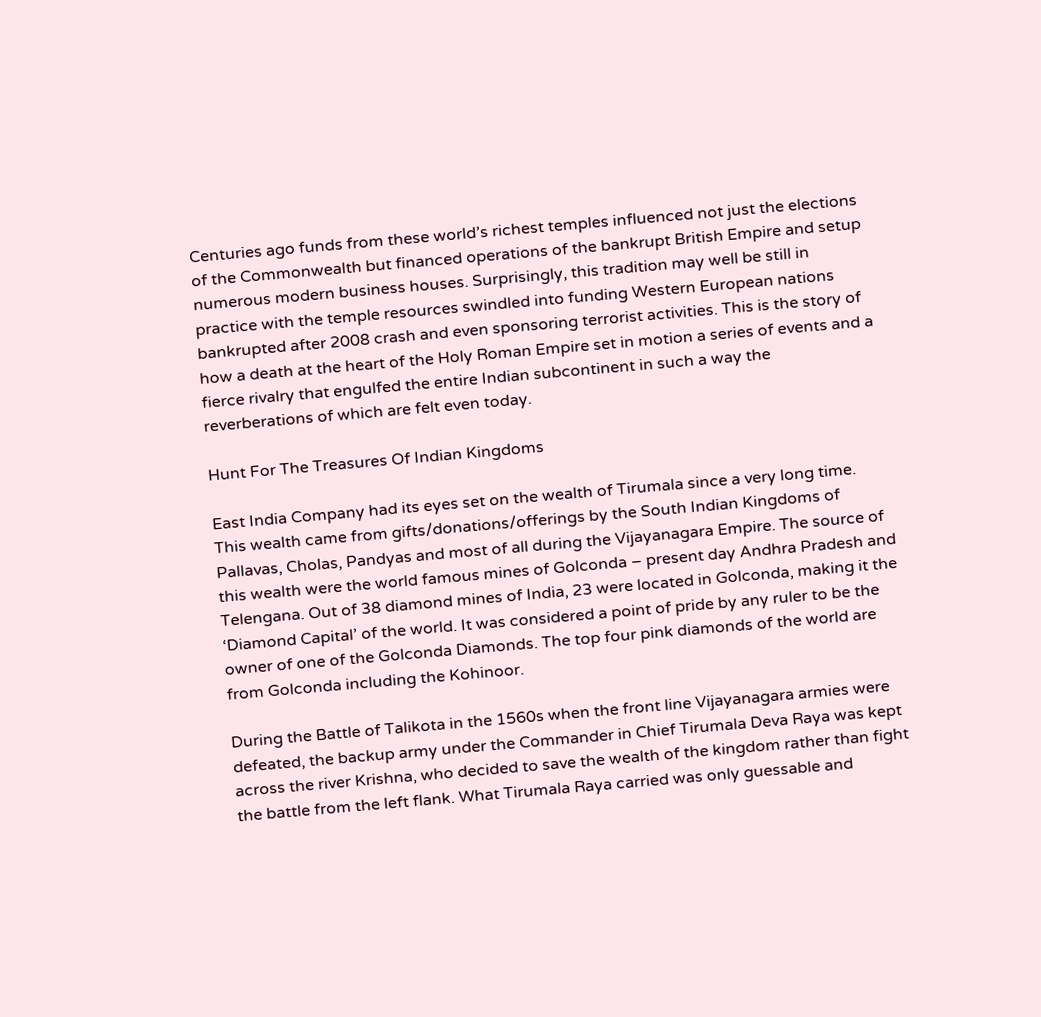Centuries ago funds from these world’s richest temples influenced not just the elections of the Commonwealth but financed operations of the bankrupt British Empire and setup numerous modern business houses. Surprisingly, this tradition may well be still in practice with the temple resources swindled into funding Western European nations bankrupted after 2008 crash and even sponsoring terrorist activities. This is the story of how a death at the heart of the Holy Roman Empire set in motion a series of events and a fierce rivalry that engulfed the entire Indian subcontinent in such a way the reverberations of which are felt even today.

Hunt For The Treasures Of Indian Kingdoms

East India Company had its eyes set on the wealth of Tirumala since a very long time. This wealth came from gifts/donations/offerings by the South Indian Kingdoms of Pallavas, Cholas, Pandyas and most of all during the Vijayanagara Empire. The source of this wealth were the world famous mines of Golconda – present day Andhra Pradesh and Telengana. Out of 38 diamond mines of India, 23 were located in Golconda, making it the ‘Diamond Capital’ of the world. It was considered a point of pride by any ruler to be the owner of one of the Golconda Diamonds. The top four pink diamonds of the world are from Golconda including the Kohinoor.

During the Battle of Talikota in the 1560s when the front line Vijayanagara armies were defeated, the backup army under the Commander in Chief Tirumala Deva Raya was kept across the river Krishna, who decided to save the wealth of the kingdom rather than fight the battle from the left flank. What Tirumala Raya carried was only guessable and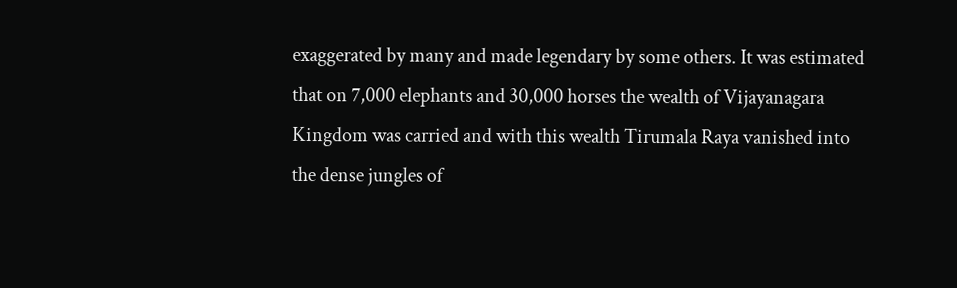exaggerated by many and made legendary by some others. It was estimated that on 7,000 elephants and 30,000 horses the wealth of Vijayanagara Kingdom was carried and with this wealth Tirumala Raya vanished into the dense jungles of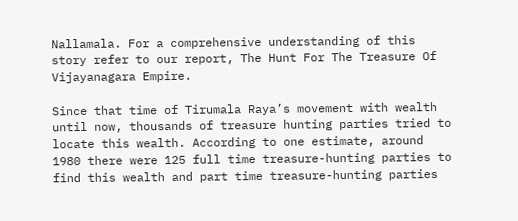Nallamala. For a comprehensive understanding of this story refer to our report, The Hunt For The Treasure Of Vijayanagara Empire.

Since that time of Tirumala Raya’s movement with wealth until now, thousands of treasure hunting parties tried to locate this wealth. According to one estimate, around 1980 there were 125 full time treasure-hunting parties to find this wealth and part time treasure-hunting parties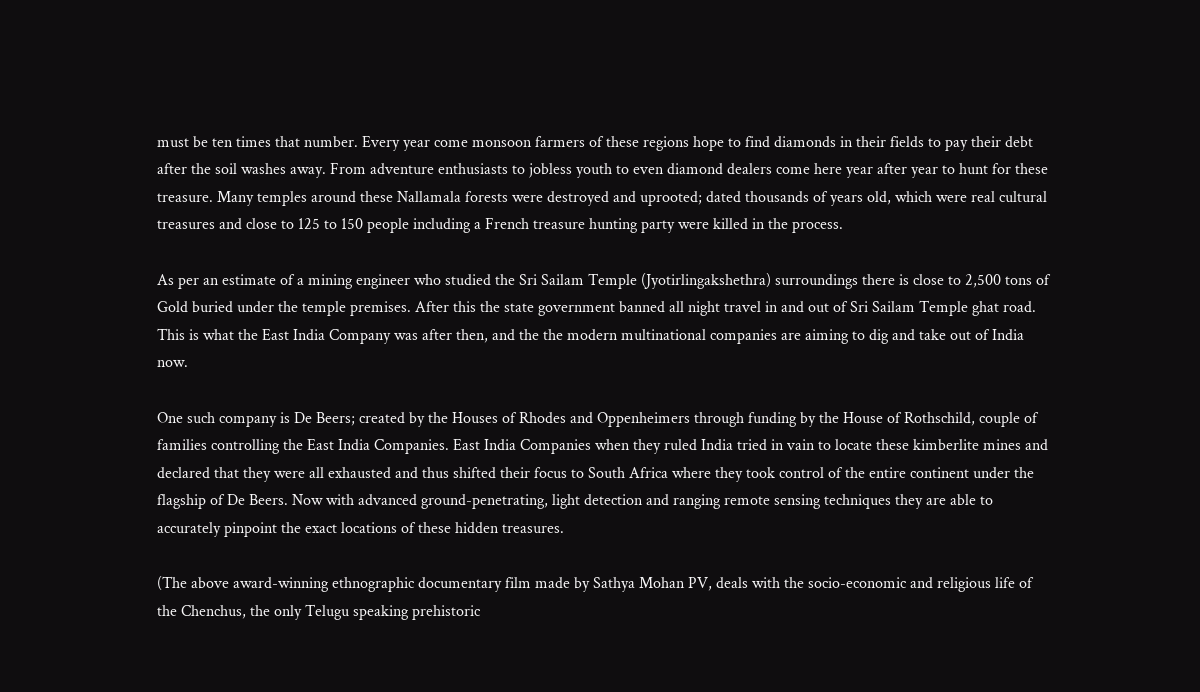must be ten times that number. Every year come monsoon farmers of these regions hope to find diamonds in their fields to pay their debt after the soil washes away. From adventure enthusiasts to jobless youth to even diamond dealers come here year after year to hunt for these treasure. Many temples around these Nallamala forests were destroyed and uprooted; dated thousands of years old, which were real cultural treasures and close to 125 to 150 people including a French treasure hunting party were killed in the process.

As per an estimate of a mining engineer who studied the Sri Sailam Temple (Jyotirlingakshethra) surroundings there is close to 2,500 tons of Gold buried under the temple premises. After this the state government banned all night travel in and out of Sri Sailam Temple ghat road. This is what the East India Company was after then, and the the modern multinational companies are aiming to dig and take out of India now.

One such company is De Beers; created by the Houses of Rhodes and Oppenheimers through funding by the House of Rothschild, couple of families controlling the East India Companies. East India Companies when they ruled India tried in vain to locate these kimberlite mines and declared that they were all exhausted and thus shifted their focus to South Africa where they took control of the entire continent under the flagship of De Beers. Now with advanced ground-penetrating, light detection and ranging remote sensing techniques they are able to accurately pinpoint the exact locations of these hidden treasures.

(The above award-winning ethnographic documentary film made by Sathya Mohan PV, deals with the socio-economic and religious life of the Chenchus, the only Telugu speaking prehistoric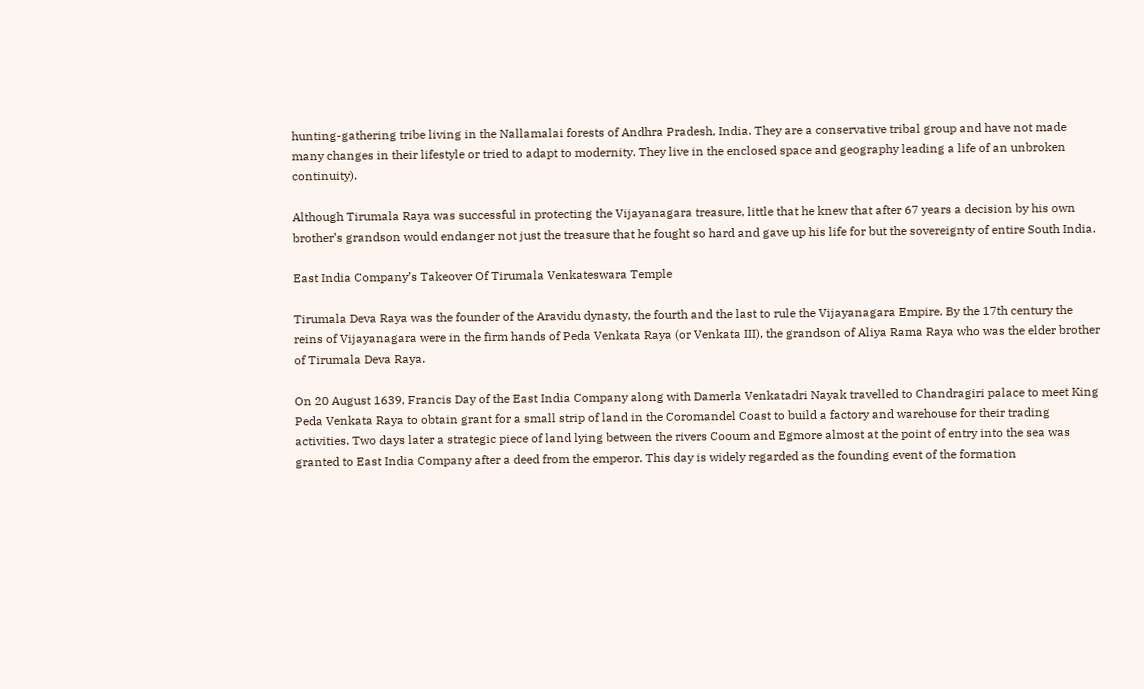hunting-gathering tribe living in the Nallamalai forests of Andhra Pradesh, India. They are a conservative tribal group and have not made many changes in their lifestyle or tried to adapt to modernity. They live in the enclosed space and geography leading a life of an unbroken continuity).

Although Tirumala Raya was successful in protecting the Vijayanagara treasure, little that he knew that after 67 years a decision by his own brother’s grandson would endanger not just the treasure that he fought so hard and gave up his life for but the sovereignty of entire South India.

East India Company’s Takeover Of Tirumala Venkateswara Temple

Tirumala Deva Raya was the founder of the Aravidu dynasty, the fourth and the last to rule the Vijayanagara Empire. By the 17th century the reins of Vijayanagara were in the firm hands of Peda Venkata Raya (or Venkata III), the grandson of Aliya Rama Raya who was the elder brother of Tirumala Deva Raya.

On 20 August 1639, Francis Day of the East India Company along with Damerla Venkatadri Nayak travelled to Chandragiri palace to meet King Peda Venkata Raya to obtain grant for a small strip of land in the Coromandel Coast to build a factory and warehouse for their trading activities. Two days later a strategic piece of land lying between the rivers Cooum and Egmore almost at the point of entry into the sea was granted to East India Company after a deed from the emperor. This day is widely regarded as the founding event of the formation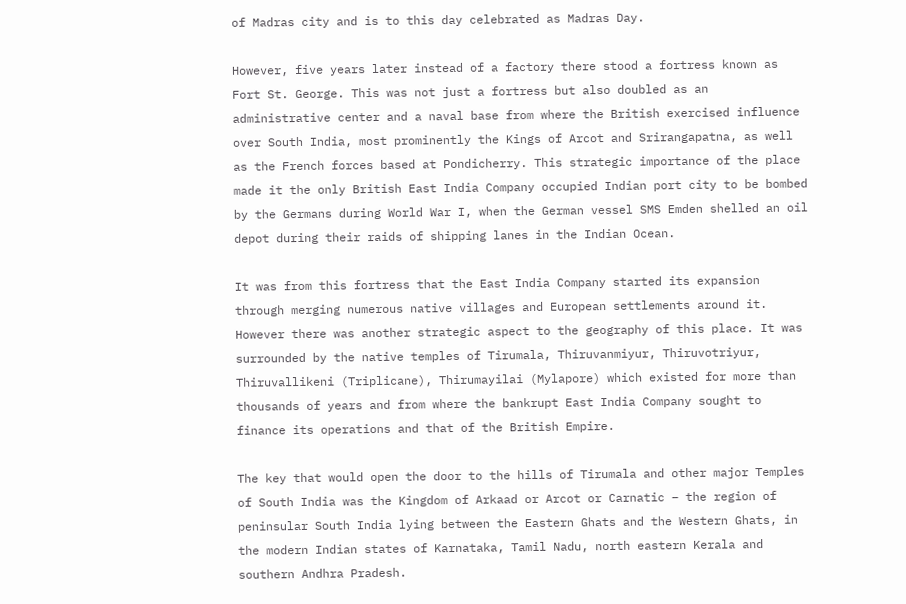of Madras city and is to this day celebrated as Madras Day.

However, five years later instead of a factory there stood a fortress known as Fort St. George. This was not just a fortress but also doubled as an administrative center and a naval base from where the British exercised influence over South India, most prominently the Kings of Arcot and Srirangapatna, as well as the French forces based at Pondicherry. This strategic importance of the place made it the only British East India Company occupied Indian port city to be bombed by the Germans during World War I, when the German vessel SMS Emden shelled an oil depot during their raids of shipping lanes in the Indian Ocean.

It was from this fortress that the East India Company started its expansion through merging numerous native villages and European settlements around it. However there was another strategic aspect to the geography of this place. It was surrounded by the native temples of Tirumala, Thiruvanmiyur, Thiruvotriyur, Thiruvallikeni (Triplicane), Thirumayilai (Mylapore) which existed for more than thousands of years and from where the bankrupt East India Company sought to finance its operations and that of the British Empire.

The key that would open the door to the hills of Tirumala and other major Temples of South India was the Kingdom of Arkaad or Arcot or Carnatic – the region of peninsular South India lying between the Eastern Ghats and the Western Ghats, in the modern Indian states of Karnataka, Tamil Nadu, north eastern Kerala and southern Andhra Pradesh.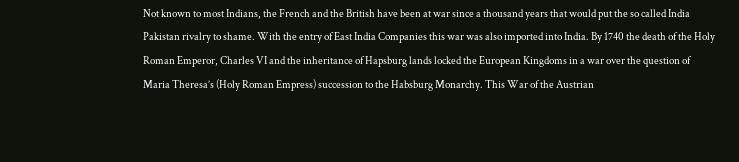Not known to most Indians, the French and the British have been at war since a thousand years that would put the so called India Pakistan rivalry to shame. With the entry of East India Companies this war was also imported into India. By 1740 the death of the Holy Roman Emperor, Charles VI and the inheritance of Hapsburg lands locked the European Kingdoms in a war over the question of Maria Theresa’s (Holy Roman Empress) succession to the Habsburg Monarchy. This War of the Austrian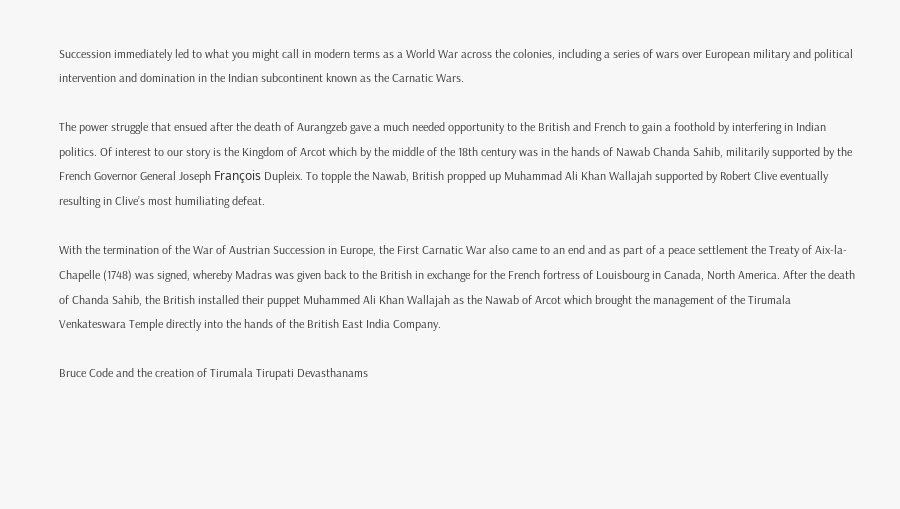Succession immediately led to what you might call in modern terms as a World War across the colonies, including a series of wars over European military and political intervention and domination in the Indian subcontinent known as the Carnatic Wars.

The power struggle that ensued after the death of Aurangzeb gave a much needed opportunity to the British and French to gain a foothold by interfering in Indian politics. Of interest to our story is the Kingdom of Arcot which by the middle of the 18th century was in the hands of Nawab Chanda Sahib, militarily supported by the French Governor General Joseph François Dupleix. To topple the Nawab, British propped up Muhammad Ali Khan Wallajah supported by Robert Clive eventually resulting in Clive’s most humiliating defeat.

With the termination of the War of Austrian Succession in Europe, the First Carnatic War also came to an end and as part of a peace settlement the Treaty of Aix-la-Chapelle (1748) was signed, whereby Madras was given back to the British in exchange for the French fortress of Louisbourg in Canada, North America. After the death of Chanda Sahib, the British installed their puppet Muhammed Ali Khan Wallajah as the Nawab of Arcot which brought the management of the Tirumala Venkateswara Temple directly into the hands of the British East India Company.

Bruce Code and the creation of Tirumala Tirupati Devasthanams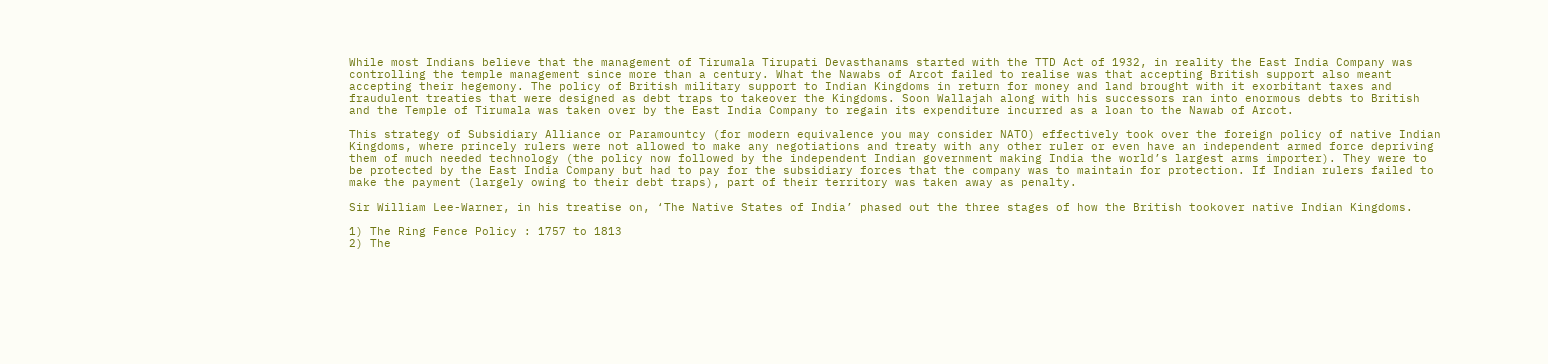While most Indians believe that the management of Tirumala Tirupati Devasthanams started with the TTD Act of 1932, in reality the East India Company was controlling the temple management since more than a century. What the Nawabs of Arcot failed to realise was that accepting British support also meant accepting their hegemony. The policy of British military support to Indian Kingdoms in return for money and land brought with it exorbitant taxes and fraudulent treaties that were designed as debt traps to takeover the Kingdoms. Soon Wallajah along with his successors ran into enormous debts to British and the Temple of Tirumala was taken over by the East India Company to regain its expenditure incurred as a loan to the Nawab of Arcot.

This strategy of Subsidiary Alliance or Paramountcy (for modern equivalence you may consider NATO) effectively took over the foreign policy of native Indian Kingdoms, where princely rulers were not allowed to make any negotiations and treaty with any other ruler or even have an independent armed force depriving them of much needed technology (the policy now followed by the independent Indian government making India the world’s largest arms importer). They were to be protected by the East India Company but had to pay for the subsidiary forces that the company was to maintain for protection. If Indian rulers failed to make the payment (largely owing to their debt traps), part of their territory was taken away as penalty.

Sir William Lee-Warner, in his treatise on, ‘The Native States of India’ phased out the three stages of how the British tookover native Indian Kingdoms.

1) The Ring Fence Policy : 1757 to 1813
2) The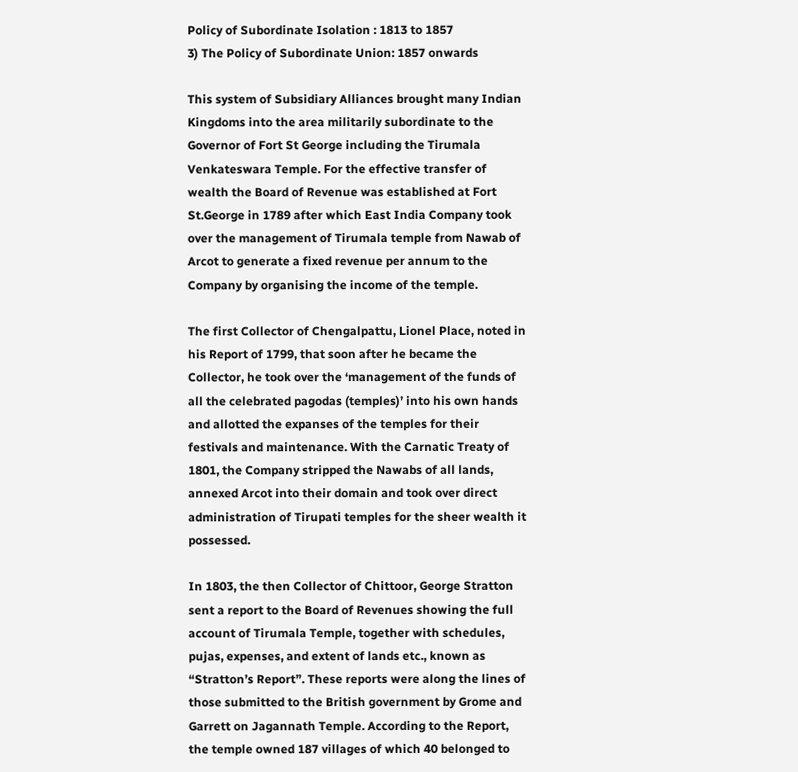Policy of Subordinate Isolation : 1813 to 1857
3) The Policy of Subordinate Union: 1857 onwards

This system of Subsidiary Alliances brought many Indian Kingdoms into the area militarily subordinate to the Governor of Fort St George including the Tirumala Venkateswara Temple. For the effective transfer of wealth the Board of Revenue was established at Fort St.George in 1789 after which East India Company took over the management of Tirumala temple from Nawab of Arcot to generate a fixed revenue per annum to the Company by organising the income of the temple.

The first Collector of Chengalpattu, Lionel Place, noted in his Report of 1799, that soon after he became the Collector, he took over the ‘management of the funds of all the celebrated pagodas (temples)’ into his own hands and allotted the expanses of the temples for their festivals and maintenance. With the Carnatic Treaty of 1801, the Company stripped the Nawabs of all lands, annexed Arcot into their domain and took over direct administration of Tirupati temples for the sheer wealth it possessed.

In 1803, the then Collector of Chittoor, George Stratton sent a report to the Board of Revenues showing the full account of Tirumala Temple, together with schedules, pujas, expenses, and extent of lands etc., known as “Stratton’s Report”. These reports were along the lines of those submitted to the British government by Grome and Garrett on Jagannath Temple. According to the Report, the temple owned 187 villages of which 40 belonged to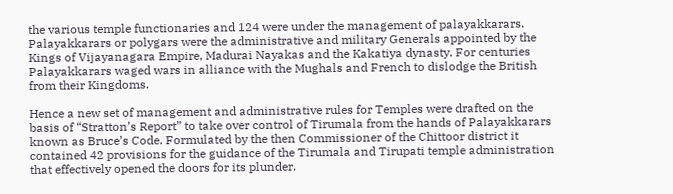the various temple functionaries and 124 were under the management of palayakkarars. Palayakkarars or polygars were the administrative and military Generals appointed by the Kings of Vijayanagara Empire, Madurai Nayakas and the Kakatiya dynasty. For centuries Palayakkarars waged wars in alliance with the Mughals and French to dislodge the British from their Kingdoms.

Hence a new set of management and administrative rules for Temples were drafted on the basis of “Stratton’s Report” to take over control of Tirumala from the hands of Palayakkarars known as Bruce’s Code. Formulated by the then Commissioner of the Chittoor district it contained 42 provisions for the guidance of the Tirumala and Tirupati temple administration that effectively opened the doors for its plunder.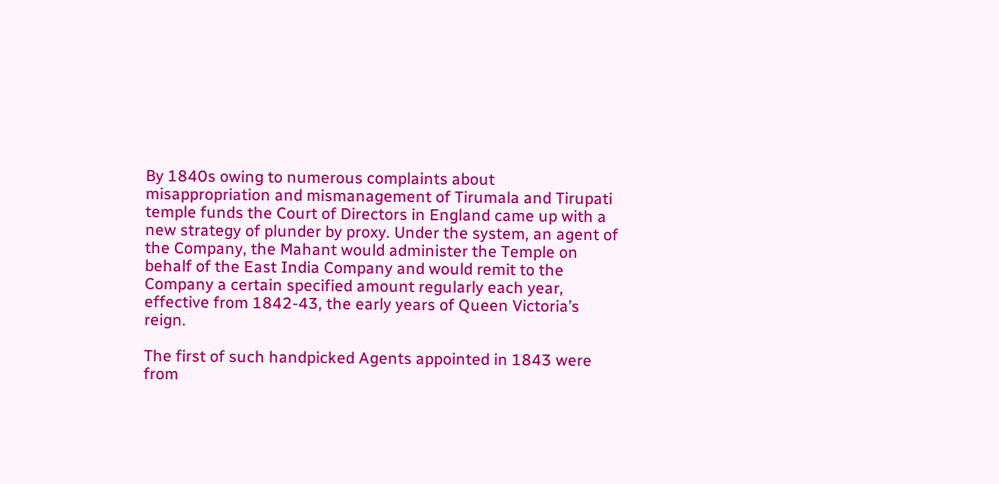By 1840s owing to numerous complaints about misappropriation and mismanagement of Tirumala and Tirupati temple funds the Court of Directors in England came up with a new strategy of plunder by proxy. Under the system, an agent of the Company, the Mahant would administer the Temple on behalf of the East India Company and would remit to the Company a certain specified amount regularly each year, effective from 1842-43, the early years of Queen Victoria’s reign.

The first of such handpicked Agents appointed in 1843 were from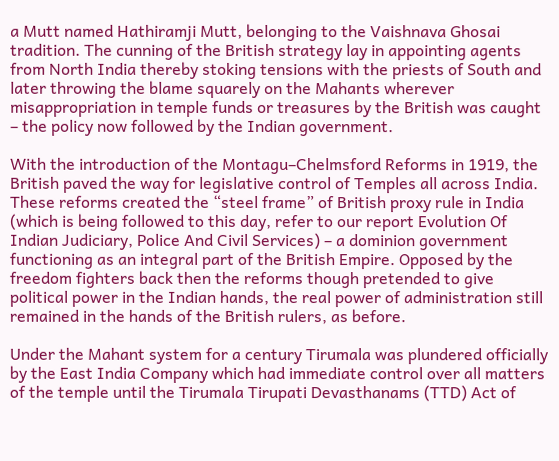a Mutt named Hathiramji Mutt, belonging to the Vaishnava Ghosai tradition. The cunning of the British strategy lay in appointing agents from North India thereby stoking tensions with the priests of South and later throwing the blame squarely on the Mahants wherever misappropriation in temple funds or treasures by the British was caught – the policy now followed by the Indian government.

With the introduction of the Montagu–Chelmsford Reforms in 1919, the British paved the way for legislative control of Temples all across India. These reforms created the “steel frame” of British proxy rule in India (which is being followed to this day, refer to our report Evolution Of Indian Judiciary, Police And Civil Services) – a dominion government functioning as an integral part of the British Empire. Opposed by the freedom fighters back then the reforms though pretended to give political power in the Indian hands, the real power of administration still remained in the hands of the British rulers, as before.

Under the Mahant system for a century Tirumala was plundered officially by the East India Company which had immediate control over all matters of the temple until the Tirumala Tirupati Devasthanams (TTD) Act of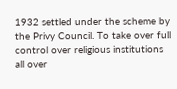1932 settled under the scheme by the Privy Council. To take over full control over religious institutions all over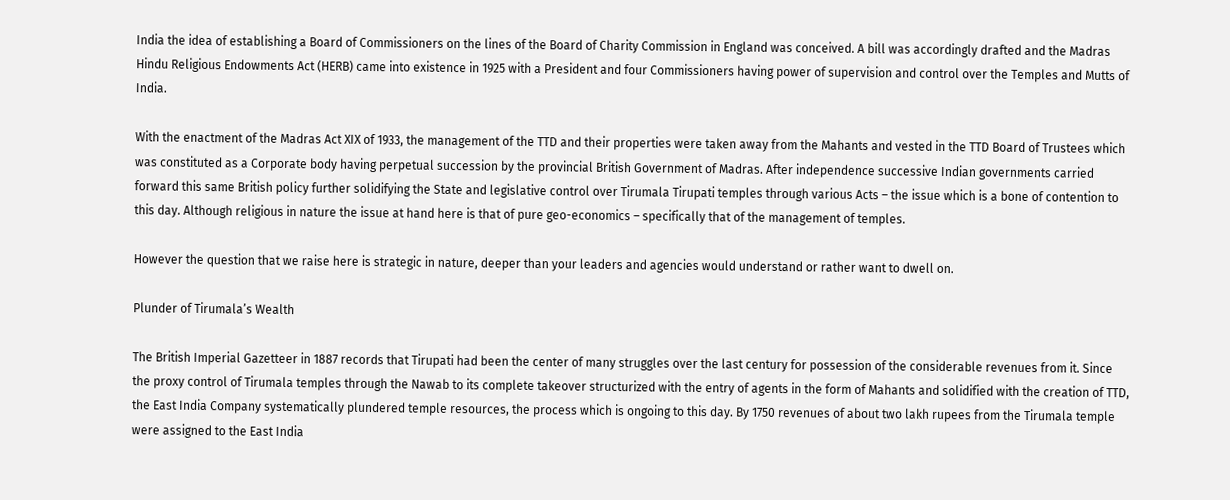India the idea of establishing a Board of Commissioners on the lines of the Board of Charity Commission in England was conceived. A bill was accordingly drafted and the Madras Hindu Religious Endowments Act (HERB) came into existence in 1925 with a President and four Commissioners having power of supervision and control over the Temples and Mutts of India.

With the enactment of the Madras Act XIX of 1933, the management of the TTD and their properties were taken away from the Mahants and vested in the TTD Board of Trustees which was constituted as a Corporate body having perpetual succession by the provincial British Government of Madras. After independence successive Indian governments carried forward this same British policy further solidifying the State and legislative control over Tirumala Tirupati temples through various Acts – the issue which is a bone of contention to this day. Although religious in nature the issue at hand here is that of pure geo-economics – specifically that of the management of temples.

However the question that we raise here is strategic in nature, deeper than your leaders and agencies would understand or rather want to dwell on.

Plunder of Tirumala’s Wealth

The British Imperial Gazetteer in 1887 records that Tirupati had been the center of many struggles over the last century for possession of the considerable revenues from it. Since the proxy control of Tirumala temples through the Nawab to its complete takeover structurized with the entry of agents in the form of Mahants and solidified with the creation of TTD, the East India Company systematically plundered temple resources, the process which is ongoing to this day. By 1750 revenues of about two lakh rupees from the Tirumala temple were assigned to the East India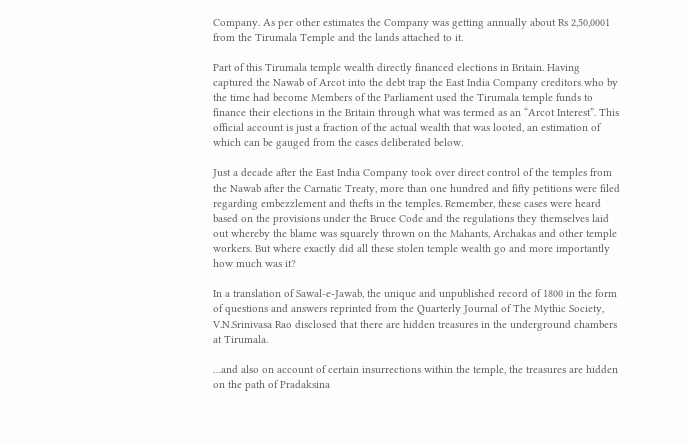Company. As per other estimates the Company was getting annually about Rs 2,50,0001 from the Tirumala Temple and the lands attached to it.

Part of this Tirumala temple wealth directly financed elections in Britain. Having captured the Nawab of Arcot into the debt trap the East India Company creditors who by the time had become Members of the Parliament used the Tirumala temple funds to finance their elections in the Britain through what was termed as an “Arcot Interest”. This official account is just a fraction of the actual wealth that was looted, an estimation of which can be gauged from the cases deliberated below.

Just a decade after the East India Company took over direct control of the temples from the Nawab after the Carnatic Treaty, more than one hundred and fifty petitions were filed regarding embezzlement and thefts in the temples. Remember, these cases were heard based on the provisions under the Bruce Code and the regulations they themselves laid out whereby the blame was squarely thrown on the Mahants, Archakas and other temple workers. But where exactly did all these stolen temple wealth go and more importantly how much was it?

In a translation of Sawal-e-Jawab, the unique and unpublished record of 1800 in the form of questions and answers reprinted from the Quarterly Journal of The Mythic Society, V.N.Srinivasa Rao disclosed that there are hidden treasures in the underground chambers at Tirumala.

…and also on account of certain insurrections within the temple, the treasures are hidden on the path of Pradaksina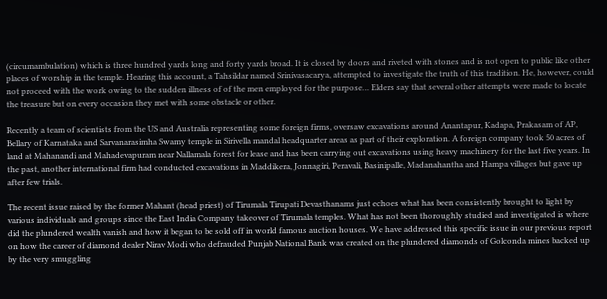(circumambulation) which is three hundred yards long and forty yards broad. It is closed by doors and riveted with stones and is not open to public like other places of worship in the temple. Hearing this account, a Tahsildar named Srinivasacarya, attempted to investigate the truth of this tradition. He, however, could not proceed with the work owing to the sudden illness of of the men employed for the purpose… Elders say that several other attempts were made to locate the treasure but on every occasion they met with some obstacle or other.

Recently a team of scientists from the US and Australia representing some foreign firms, oversaw excavations around Anantapur, Kadapa, Prakasam of AP, Bellary of Karnataka and Sarvanarasimha Swamy temple in Sirivella mandal headquarter areas as part of their exploration. A foreign company took 50 acres of land at Mahanandi and Mahadevapuram near Nallamala forest for lease and has been carrying out excavations using heavy machinery for the last five years. In the past, another international firm had conducted excavations in Maddikera, Jonnagiri, Peravali, Basinipalle, Madanahantha and Hampa villages but gave up after few trials.

The recent issue raised by the former Mahant (head priest) of Tirumala Tirupati Devasthanams just echoes what has been consistently brought to light by various individuals and groups since the East India Company takeover of Tirumala temples. What has not been thoroughly studied and investigated is where did the plundered wealth vanish and how it began to be sold off in world famous auction houses. We have addressed this specific issue in our previous report on how the career of diamond dealer Nirav Modi who defrauded Punjab National Bank was created on the plundered diamonds of Golconda mines backed up by the very smuggling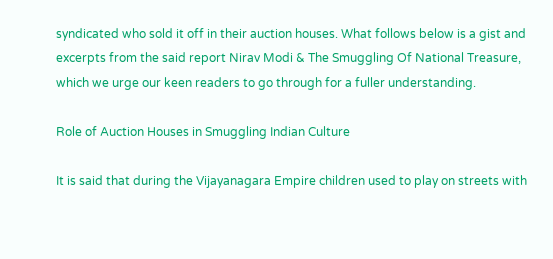syndicated who sold it off in their auction houses. What follows below is a gist and excerpts from the said report Nirav Modi & The Smuggling Of National Treasure, which we urge our keen readers to go through for a fuller understanding.

Role of Auction Houses in Smuggling Indian Culture

It is said that during the Vijayanagara Empire children used to play on streets with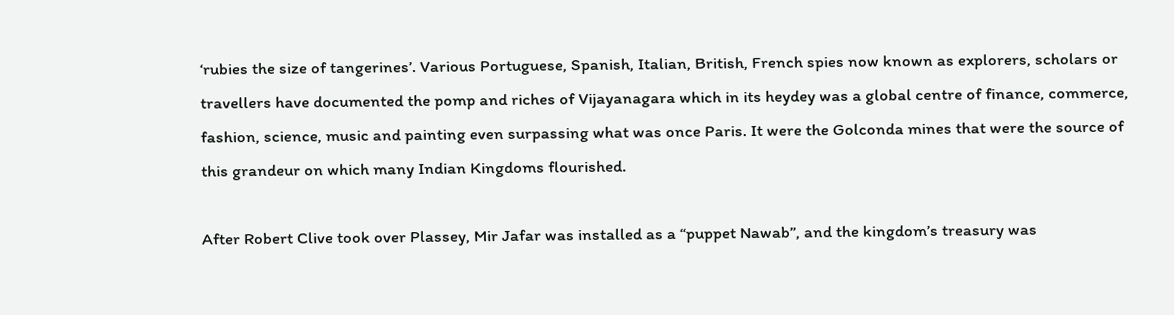‘rubies the size of tangerines’. Various Portuguese, Spanish, Italian, British, French spies now known as explorers, scholars or travellers have documented the pomp and riches of Vijayanagara which in its heydey was a global centre of finance, commerce, fashion, science, music and painting even surpassing what was once Paris. It were the Golconda mines that were the source of this grandeur on which many Indian Kingdoms flourished.

After Robert Clive took over Plassey, Mir Jafar was installed as a “puppet Nawab”, and the kingdom’s treasury was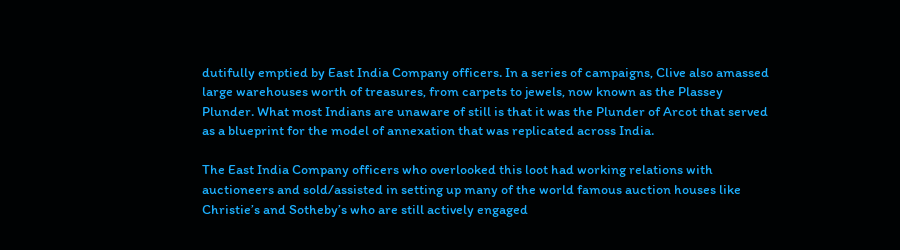dutifully emptied by East India Company officers. In a series of campaigns, Clive also amassed large warehouses worth of treasures, from carpets to jewels, now known as the Plassey Plunder. What most Indians are unaware of still is that it was the Plunder of Arcot that served as a blueprint for the model of annexation that was replicated across India.

The East India Company officers who overlooked this loot had working relations with auctioneers and sold/assisted in setting up many of the world famous auction houses like Christie’s and Sotheby’s who are still actively engaged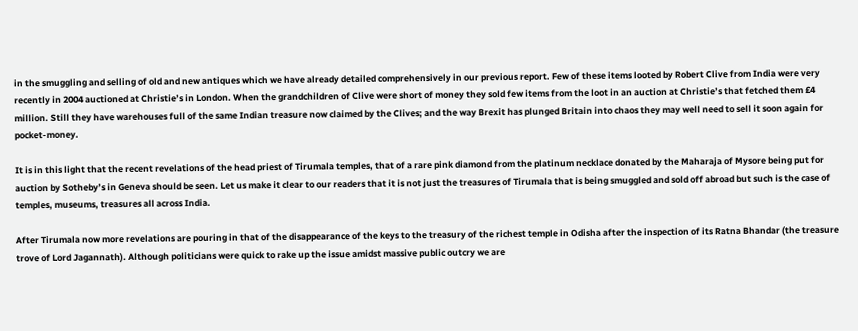in the smuggling and selling of old and new antiques which we have already detailed comprehensively in our previous report. Few of these items looted by Robert Clive from India were very recently in 2004 auctioned at Christie’s in London. When the grandchildren of Clive were short of money they sold few items from the loot in an auction at Christie’s that fetched them £4 million. Still they have warehouses full of the same Indian treasure now claimed by the Clives; and the way Brexit has plunged Britain into chaos they may well need to sell it soon again for pocket-money.

It is in this light that the recent revelations of the head priest of Tirumala temples, that of a rare pink diamond from the platinum necklace donated by the Maharaja of Mysore being put for auction by Sotheby’s in Geneva should be seen. Let us make it clear to our readers that it is not just the treasures of Tirumala that is being smuggled and sold off abroad but such is the case of temples, museums, treasures all across India.

After Tirumala now more revelations are pouring in that of the disappearance of the keys to the treasury of the richest temple in Odisha after the inspection of its Ratna Bhandar (the treasure trove of Lord Jagannath). Although politicians were quick to rake up the issue amidst massive public outcry we are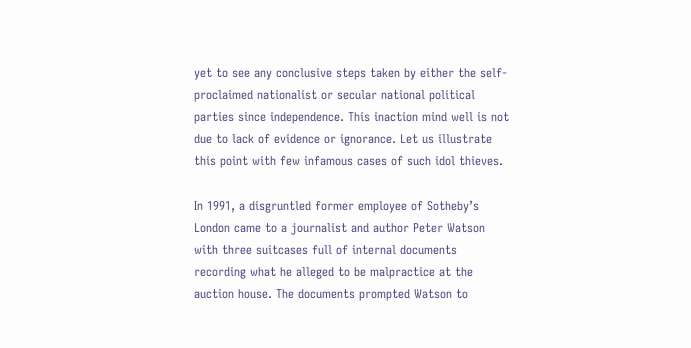yet to see any conclusive steps taken by either the self-proclaimed nationalist or secular national political parties since independence. This inaction mind well is not due to lack of evidence or ignorance. Let us illustrate this point with few infamous cases of such idol thieves.

In 1991, a disgruntled former employee of Sotheby’s London came to a journalist and author Peter Watson with three suitcases full of internal documents recording what he alleged to be malpractice at the auction house. The documents prompted Watson to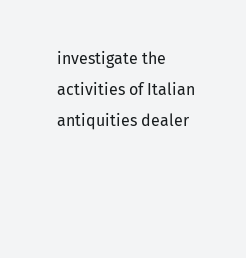investigate the activities of Italian antiquities dealer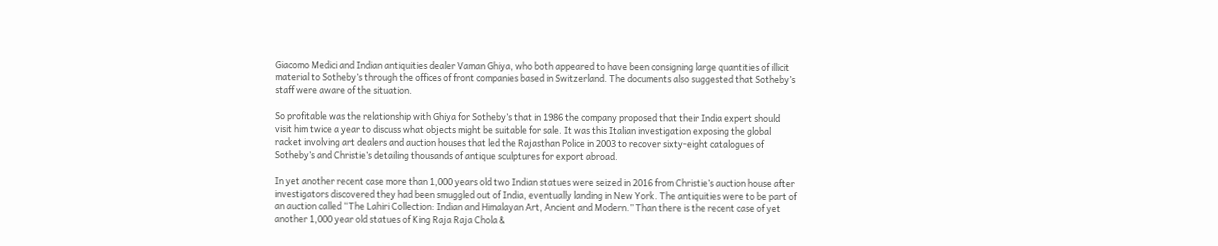Giacomo Medici and Indian antiquities dealer Vaman Ghiya, who both appeared to have been consigning large quantities of illicit material to Sotheby’s through the offices of front companies based in Switzerland. The documents also suggested that Sotheby’s staff were aware of the situation.

So profitable was the relationship with Ghiya for Sotheby’s that in 1986 the company proposed that their India expert should visit him twice a year to discuss what objects might be suitable for sale. It was this Italian investigation exposing the global racket involving art dealers and auction houses that led the Rajasthan Police in 2003 to recover sixty-eight catalogues of Sotheby’s and Christie’s detailing thousands of antique sculptures for export abroad.

In yet another recent case more than 1,000 years old two Indian statues were seized in 2016 from Christie’s auction house after investigators discovered they had been smuggled out of India, eventually landing in New York. The antiquities were to be part of an auction called “The Lahiri Collection: Indian and Himalayan Art, Ancient and Modern.” Than there is the recent case of yet another 1,000 year old statues of King Raja Raja Chola &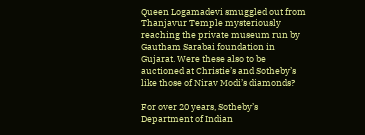Queen Logamadevi smuggled out from Thanjavur Temple mysteriously reaching the private museum run by Gautham Sarabai foundation in Gujarat. Were these also to be auctioned at Christie’s and Sotheby’s like those of Nirav Modi’s diamonds?

For over 20 years, Sotheby’s Department of Indian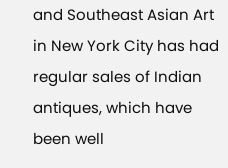and Southeast Asian Art in New York City has had regular sales of Indian antiques, which have been well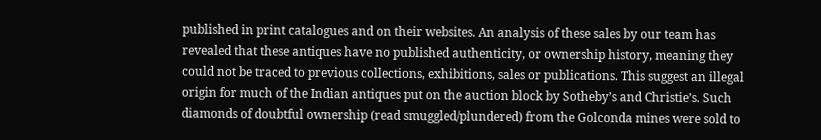published in print catalogues and on their websites. An analysis of these sales by our team has revealed that these antiques have no published authenticity, or ownership history, meaning they could not be traced to previous collections, exhibitions, sales or publications. This suggest an illegal origin for much of the Indian antiques put on the auction block by Sotheby’s and Christie’s. Such diamonds of doubtful ownership (read smuggled/plundered) from the Golconda mines were sold to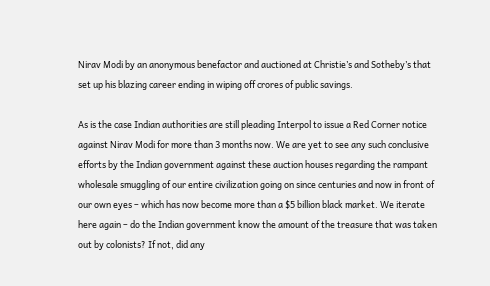Nirav Modi by an anonymous benefactor and auctioned at Christie’s and Sotheby’s that set up his blazing career ending in wiping off crores of public savings.

As is the case Indian authorities are still pleading Interpol to issue a Red Corner notice against Nirav Modi for more than 3 months now. We are yet to see any such conclusive efforts by the Indian government against these auction houses regarding the rampant wholesale smuggling of our entire civilization going on since centuries and now in front of our own eyes – which has now become more than a $5 billion black market. We iterate here again – do the Indian government know the amount of the treasure that was taken out by colonists? If not, did any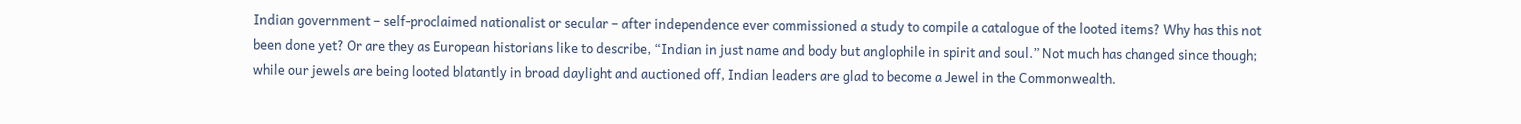Indian government – self-proclaimed nationalist or secular – after independence ever commissioned a study to compile a catalogue of the looted items? Why has this not been done yet? Or are they as European historians like to describe, “Indian in just name and body but anglophile in spirit and soul.” Not much has changed since though; while our jewels are being looted blatantly in broad daylight and auctioned off, Indian leaders are glad to become a Jewel in the Commonwealth.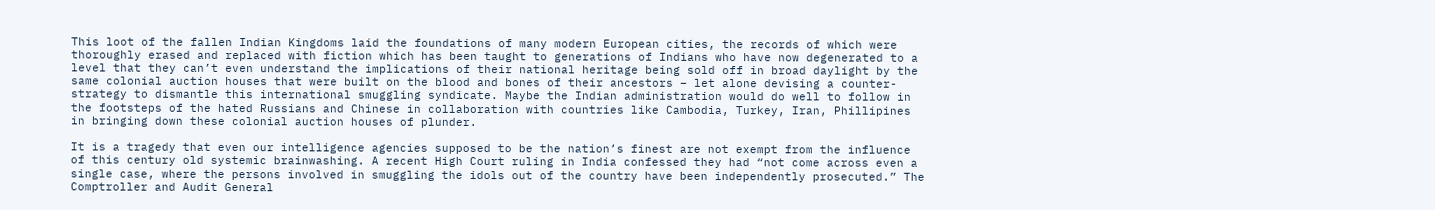This loot of the fallen Indian Kingdoms laid the foundations of many modern European cities, the records of which were thoroughly erased and replaced with fiction which has been taught to generations of Indians who have now degenerated to a level that they can’t even understand the implications of their national heritage being sold off in broad daylight by the same colonial auction houses that were built on the blood and bones of their ancestors – let alone devising a counter-strategy to dismantle this international smuggling syndicate. Maybe the Indian administration would do well to follow in the footsteps of the hated Russians and Chinese in collaboration with countries like Cambodia, Turkey, Iran, Phillipines in bringing down these colonial auction houses of plunder.

It is a tragedy that even our intelligence agencies supposed to be the nation’s finest are not exempt from the influence of this century old systemic brainwashing. A recent High Court ruling in India confessed they had “not come across even a single case, where the persons involved in smuggling the idols out of the country have been independently prosecuted.” The Comptroller and Audit General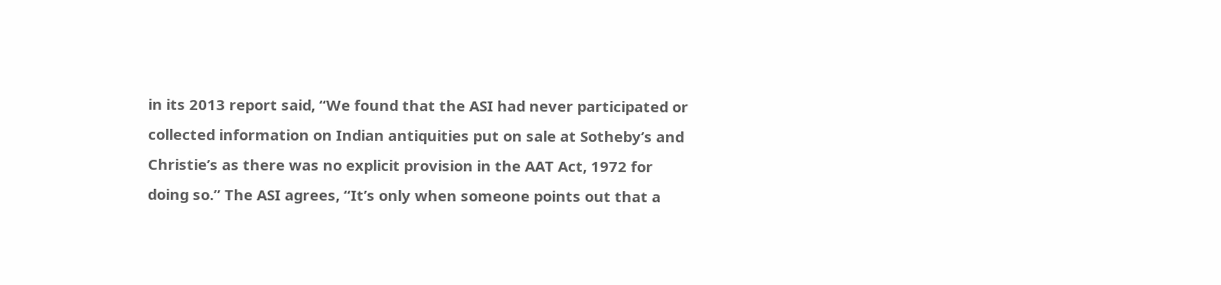in its 2013 report said, “We found that the ASI had never participated or collected information on Indian antiquities put on sale at Sotheby’s and Christie’s as there was no explicit provision in the AAT Act, 1972 for doing so.” The ASI agrees, “It’s only when someone points out that a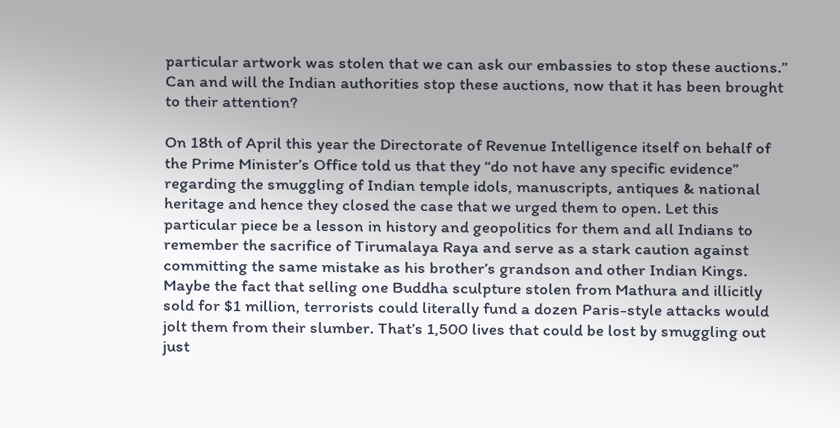particular artwork was stolen that we can ask our embassies to stop these auctions.” Can and will the Indian authorities stop these auctions, now that it has been brought to their attention?

On 18th of April this year the Directorate of Revenue Intelligence itself on behalf of the Prime Minister’s Office told us that they “do not have any specific evidence” regarding the smuggling of Indian temple idols, manuscripts, antiques & national heritage and hence they closed the case that we urged them to open. Let this particular piece be a lesson in history and geopolitics for them and all Indians to remember the sacrifice of Tirumalaya Raya and serve as a stark caution against committing the same mistake as his brother’s grandson and other Indian Kings. Maybe the fact that selling one Buddha sculpture stolen from Mathura and illicitly sold for $1 million, terrorists could literally fund a dozen Paris-style attacks would jolt them from their slumber. That’s 1,500 lives that could be lost by smuggling out just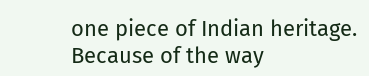one piece of Indian heritage. Because of the way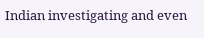Indian investigating and even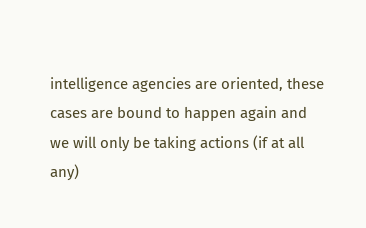intelligence agencies are oriented, these cases are bound to happen again and we will only be taking actions (if at all any)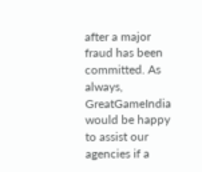after a major fraud has been committed. As always, GreatGameIndia would be happy to assist our agencies if a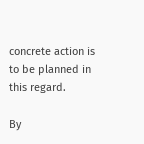concrete action is to be planned in this regard.

By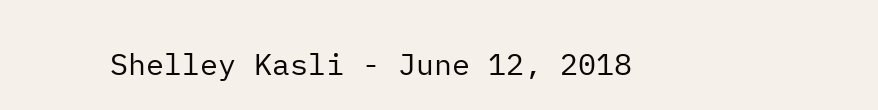Shelley Kasli - June 12, 2018